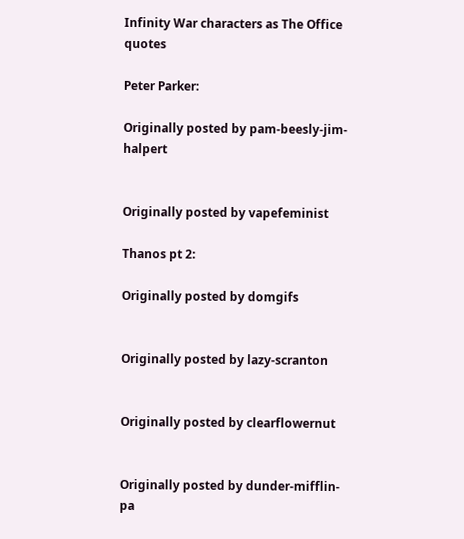Infinity War characters as The Office quotes

Peter Parker:

Originally posted by pam-beesly-jim-halpert


Originally posted by vapefeminist

Thanos pt 2:

Originally posted by domgifs


Originally posted by lazy-scranton


Originally posted by clearflowernut


Originally posted by dunder-mifflin-pa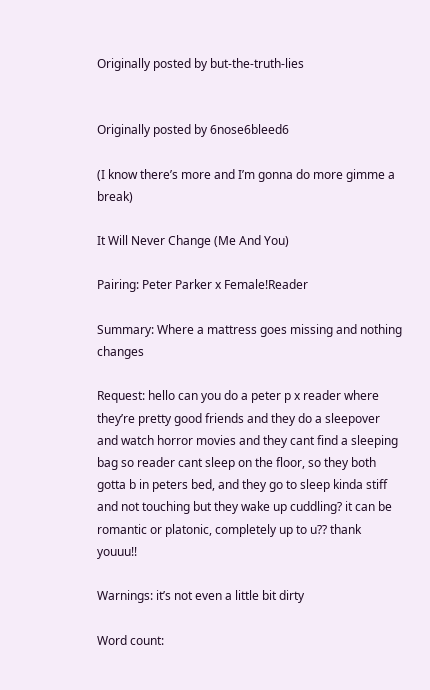Originally posted by but-the-truth-lies


Originally posted by 6nose6bleed6

(I know there’s more and I’m gonna do more gimme a break)

It Will Never Change (Me And You)

Pairing: Peter Parker x Female!Reader

Summary: Where a mattress goes missing and nothing changes

Request: hello can you do a peter p x reader where they’re pretty good friends and they do a sleepover and watch horror movies and they cant find a sleeping bag so reader cant sleep on the floor, so they both gotta b in peters bed, and they go to sleep kinda stiff and not touching but they wake up cuddling? it can be romantic or platonic, completely up to u?? thank youuu!!

Warnings: it’s not even a little bit dirty

Word count: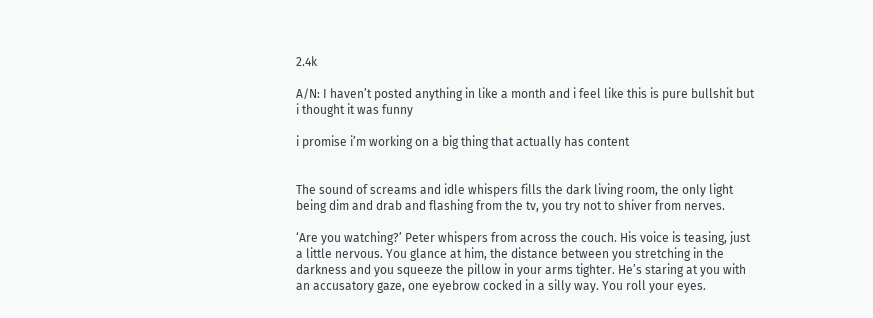2.4k

A/N: I haven’t posted anything in like a month and i feel like this is pure bullshit but i thought it was funny

i promise i’m working on a big thing that actually has content


The sound of screams and idle whispers fills the dark living room, the only light being dim and drab and flashing from the tv, you try not to shiver from nerves.

‘Are you watching?’ Peter whispers from across the couch. His voice is teasing, just a little nervous. You glance at him, the distance between you stretching in the darkness and you squeeze the pillow in your arms tighter. He’s staring at you with an accusatory gaze, one eyebrow cocked in a silly way. You roll your eyes.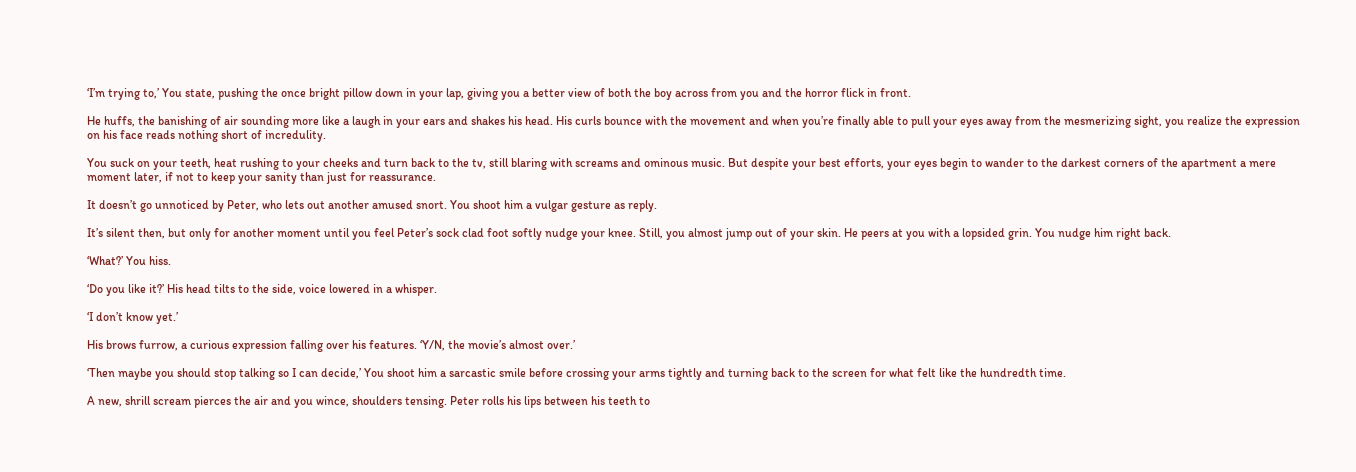‘I’m trying to,’ You state, pushing the once bright pillow down in your lap, giving you a better view of both the boy across from you and the horror flick in front.

He huffs, the banishing of air sounding more like a laugh in your ears and shakes his head. His curls bounce with the movement and when you’re finally able to pull your eyes away from the mesmerizing sight, you realize the expression on his face reads nothing short of incredulity.

You suck on your teeth, heat rushing to your cheeks and turn back to the tv, still blaring with screams and ominous music. But despite your best efforts, your eyes begin to wander to the darkest corners of the apartment a mere moment later, if not to keep your sanity than just for reassurance.

It doesn’t go unnoticed by Peter, who lets out another amused snort. You shoot him a vulgar gesture as reply.

It’s silent then, but only for another moment until you feel Peter’s sock clad foot softly nudge your knee. Still, you almost jump out of your skin. He peers at you with a lopsided grin. You nudge him right back.

‘What?’ You hiss.

‘Do you like it?’ His head tilts to the side, voice lowered in a whisper.

‘I don’t know yet.’

His brows furrow, a curious expression falling over his features. ‘Y/N, the movie’s almost over.’

‘Then maybe you should stop talking so I can decide,’ You shoot him a sarcastic smile before crossing your arms tightly and turning back to the screen for what felt like the hundredth time.

A new, shrill scream pierces the air and you wince, shoulders tensing. Peter rolls his lips between his teeth to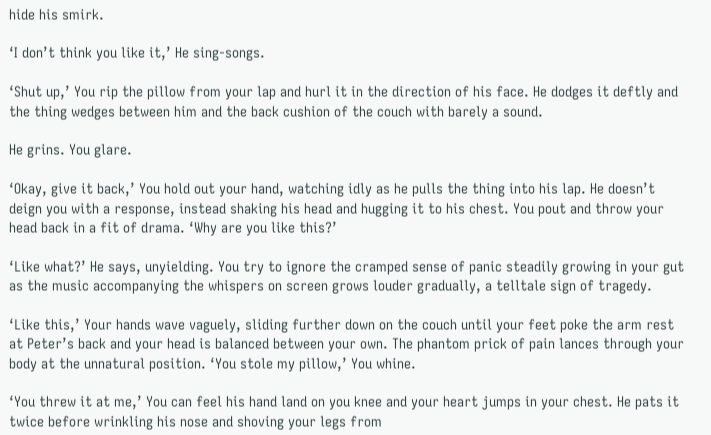hide his smirk.

‘I don’t think you like it,’ He sing-songs.

‘Shut up,’ You rip the pillow from your lap and hurl it in the direction of his face. He dodges it deftly and the thing wedges between him and the back cushion of the couch with barely a sound.

He grins. You glare.

‘Okay, give it back,’ You hold out your hand, watching idly as he pulls the thing into his lap. He doesn’t deign you with a response, instead shaking his head and hugging it to his chest. You pout and throw your head back in a fit of drama. ‘Why are you like this?’

‘Like what?’ He says, unyielding. You try to ignore the cramped sense of panic steadily growing in your gut as the music accompanying the whispers on screen grows louder gradually, a telltale sign of tragedy.

‘Like this,’ Your hands wave vaguely, sliding further down on the couch until your feet poke the arm rest at Peter’s back and your head is balanced between your own. The phantom prick of pain lances through your body at the unnatural position. ‘You stole my pillow,’ You whine.

‘You threw it at me,’ You can feel his hand land on you knee and your heart jumps in your chest. He pats it twice before wrinkling his nose and shoving your legs from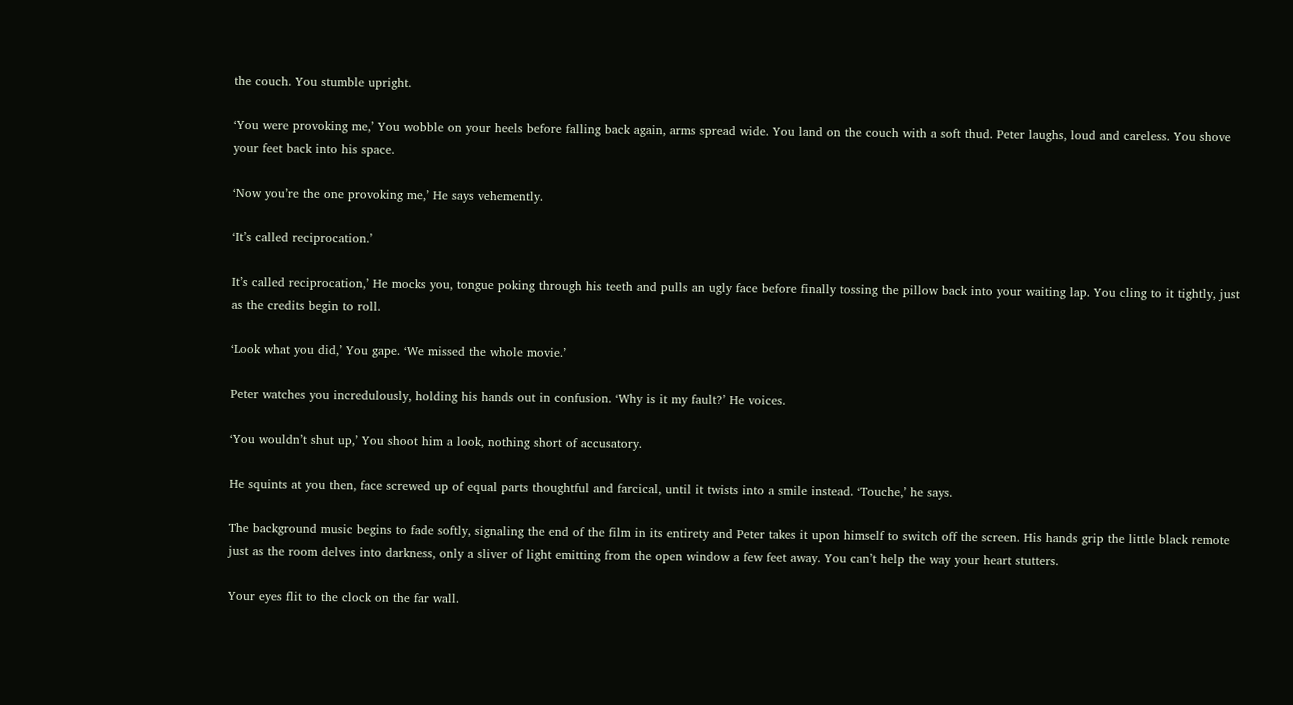the couch. You stumble upright.

‘You were provoking me,’ You wobble on your heels before falling back again, arms spread wide. You land on the couch with a soft thud. Peter laughs, loud and careless. You shove your feet back into his space.

‘Now you’re the one provoking me,’ He says vehemently.

‘It’s called reciprocation.’

It’s called reciprocation,’ He mocks you, tongue poking through his teeth and pulls an ugly face before finally tossing the pillow back into your waiting lap. You cling to it tightly, just as the credits begin to roll.

‘Look what you did,’ You gape. ‘We missed the whole movie.’

Peter watches you incredulously, holding his hands out in confusion. ‘Why is it my fault?’ He voices.

‘You wouldn’t shut up,’ You shoot him a look, nothing short of accusatory.

He squints at you then, face screwed up of equal parts thoughtful and farcical, until it twists into a smile instead. ‘Touche,’ he says.

The background music begins to fade softly, signaling the end of the film in its entirety and Peter takes it upon himself to switch off the screen. His hands grip the little black remote just as the room delves into darkness, only a sliver of light emitting from the open window a few feet away. You can’t help the way your heart stutters.

Your eyes flit to the clock on the far wall.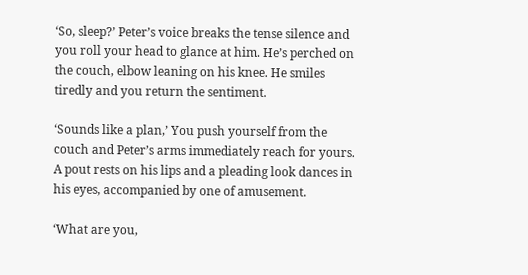‘So, sleep?’ Peter’s voice breaks the tense silence and you roll your head to glance at him. He’s perched on the couch, elbow leaning on his knee. He smiles tiredly and you return the sentiment.

‘Sounds like a plan,’ You push yourself from the couch and Peter’s arms immediately reach for yours. A pout rests on his lips and a pleading look dances in his eyes, accompanied by one of amusement.

‘What are you,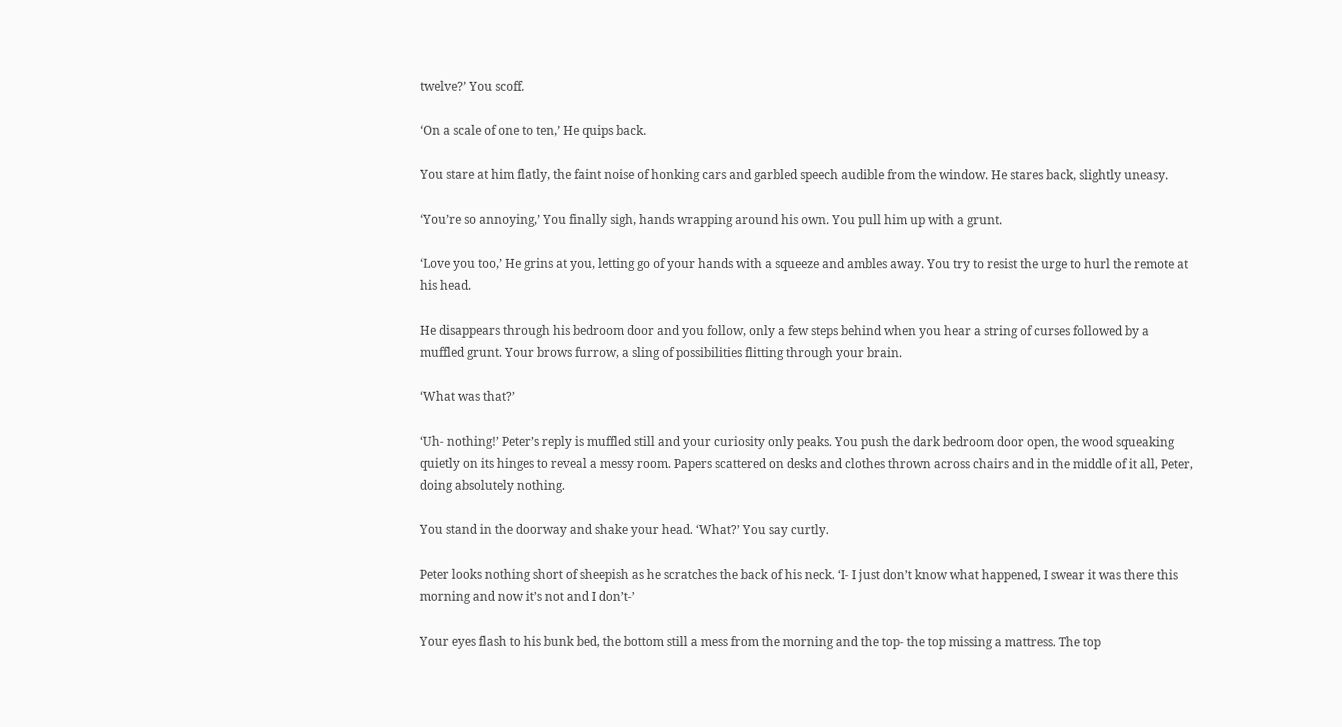twelve?’ You scoff.

‘On a scale of one to ten,’ He quips back.

You stare at him flatly, the faint noise of honking cars and garbled speech audible from the window. He stares back, slightly uneasy.

‘You’re so annoying,’ You finally sigh, hands wrapping around his own. You pull him up with a grunt.

‘Love you too,’ He grins at you, letting go of your hands with a squeeze and ambles away. You try to resist the urge to hurl the remote at his head.

He disappears through his bedroom door and you follow, only a few steps behind when you hear a string of curses followed by a muffled grunt. Your brows furrow, a sling of possibilities flitting through your brain.

‘What was that?’

‘Uh- nothing!’ Peter’s reply is muffled still and your curiosity only peaks. You push the dark bedroom door open, the wood squeaking quietly on its hinges to reveal a messy room. Papers scattered on desks and clothes thrown across chairs and in the middle of it all, Peter, doing absolutely nothing.

You stand in the doorway and shake your head. ‘What?’ You say curtly.

Peter looks nothing short of sheepish as he scratches the back of his neck. ‘I- I just don’t know what happened, I swear it was there this morning and now it’s not and I don’t-’

Your eyes flash to his bunk bed, the bottom still a mess from the morning and the top- the top missing a mattress. The top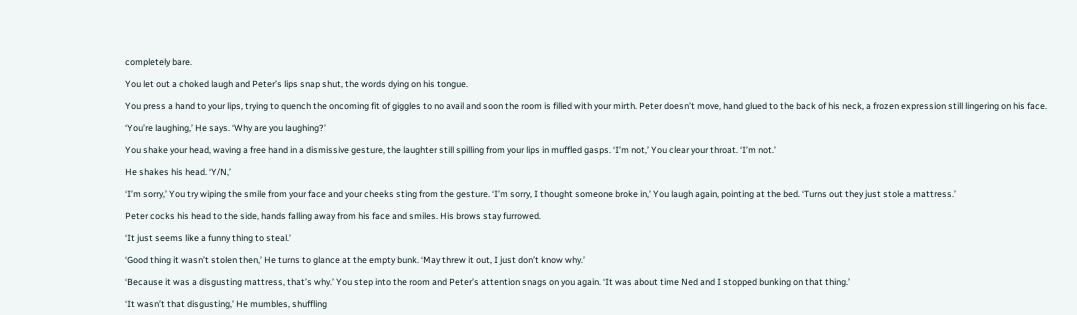completely bare.

You let out a choked laugh and Peter’s lips snap shut, the words dying on his tongue.

You press a hand to your lips, trying to quench the oncoming fit of giggles to no avail and soon the room is filled with your mirth. Peter doesn’t move, hand glued to the back of his neck, a frozen expression still lingering on his face.

‘You’re laughing,’ He says. ‘Why are you laughing?’

You shake your head, waving a free hand in a dismissive gesture, the laughter still spilling from your lips in muffled gasps. ‘I’m not,’ You clear your throat. ‘I’m not.’

He shakes his head. ‘Y/N,’

‘I’m sorry,’ You try wiping the smile from your face and your cheeks sting from the gesture. ‘I’m sorry, I thought someone broke in,’ You laugh again, pointing at the bed. ‘Turns out they just stole a mattress.’

Peter cocks his head to the side, hands falling away from his face and smiles. His brows stay furrowed.

‘It just seems like a funny thing to steal.’

‘Good thing it wasn’t stolen then,’ He turns to glance at the empty bunk. ‘May threw it out, I just don’t know why.’

‘Because it was a disgusting mattress, that’s why.’ You step into the room and Peter’s attention snags on you again. ‘It was about time Ned and I stopped bunking on that thing.’

‘It wasn’t that disgusting,’ He mumbles, shuffling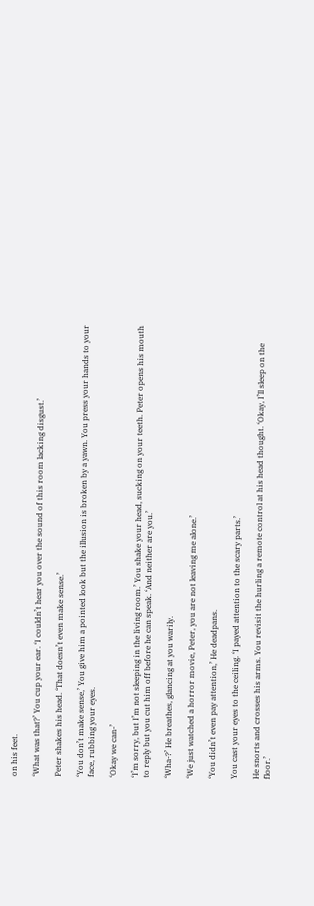on his feet.

‘What was that?’ You cup your ear. ‘I couldn’t hear you over the sound of this room lacking disgust.’

Peter shakes his head. ‘That doesn’t even make sense.’

‘You don’t make sense,’ You give him a pointed look but the illusion is broken by a yawn. You press your hands to your face, rubbing your eyes.

‘Okay we can-’

‘I’m sorry, but I’m not sleeping in the living room.’ You shake your head, sucking on your teeth. Peter opens his mouth to reply but you cut him off before he can speak. ‘And neither are you.’

‘Wha-?’ He breathes, glancing at you warily.

‘We just watched a horror movie, Peter, you are not leaving me alone.’

‘You didn’t even pay attention,’ He deadpans.

You cast your eyes to the ceiling. ‘I payed attention to the scary parts.’

He snorts and crosses his arms. You revisit the hurling a remote control at his head thought. ‘Okay, I’ll sleep on the floor.’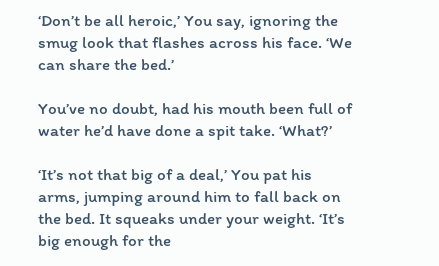‘Don’t be all heroic,’ You say, ignoring the smug look that flashes across his face. ‘We can share the bed.’

You’ve no doubt, had his mouth been full of water he’d have done a spit take. ‘What?’

‘It’s not that big of a deal,’ You pat his arms, jumping around him to fall back on the bed. It squeaks under your weight. ‘It’s big enough for the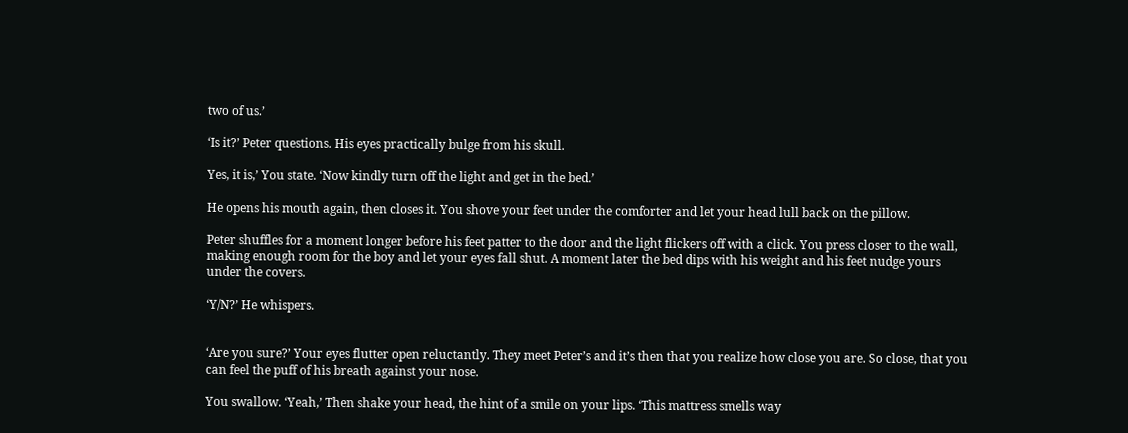two of us.’

‘Is it?’ Peter questions. His eyes practically bulge from his skull.

Yes, it is,’ You state. ‘Now kindly turn off the light and get in the bed.’

He opens his mouth again, then closes it. You shove your feet under the comforter and let your head lull back on the pillow.

Peter shuffles for a moment longer before his feet patter to the door and the light flickers off with a click. You press closer to the wall, making enough room for the boy and let your eyes fall shut. A moment later the bed dips with his weight and his feet nudge yours under the covers.

‘Y/N?’ He whispers.


‘Are you sure?’ Your eyes flutter open reluctantly. They meet Peter’s and it’s then that you realize how close you are. So close, that you can feel the puff of his breath against your nose.

You swallow. ‘Yeah,’ Then shake your head, the hint of a smile on your lips. ‘This mattress smells way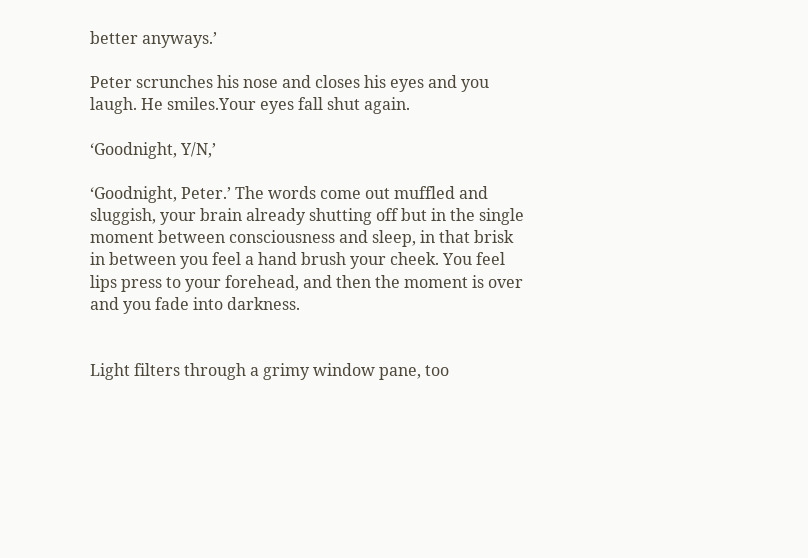better anyways.’

Peter scrunches his nose and closes his eyes and you laugh. He smiles.Your eyes fall shut again.

‘Goodnight, Y/N,’

‘Goodnight, Peter.’ The words come out muffled and sluggish, your brain already shutting off but in the single moment between consciousness and sleep, in that brisk in between you feel a hand brush your cheek. You feel lips press to your forehead, and then the moment is over and you fade into darkness.


Light filters through a grimy window pane, too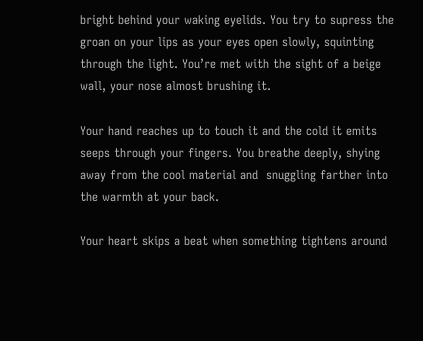bright behind your waking eyelids. You try to supress the groan on your lips as your eyes open slowly, squinting through the light. You’re met with the sight of a beige wall, your nose almost brushing it.

Your hand reaches up to touch it and the cold it emits seeps through your fingers. You breathe deeply, shying away from the cool material and  snuggling farther into the warmth at your back.

Your heart skips a beat when something tightens around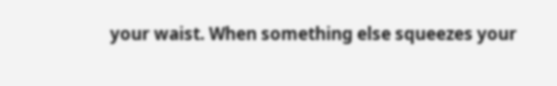your waist. When something else squeezes your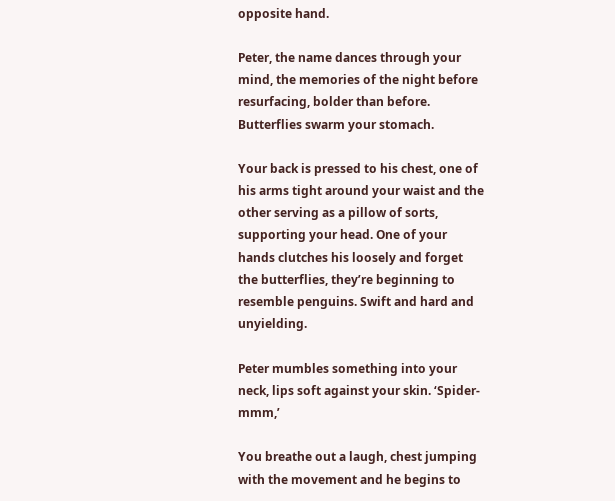opposite hand.

Peter, the name dances through your mind, the memories of the night before resurfacing, bolder than before. Butterflies swarm your stomach.

Your back is pressed to his chest, one of his arms tight around your waist and the other serving as a pillow of sorts, supporting your head. One of your hands clutches his loosely and forget the butterflies, they’re beginning to resemble penguins. Swift and hard and unyielding.

Peter mumbles something into your neck, lips soft against your skin. ‘Spider-mmm,’

You breathe out a laugh, chest jumping with the movement and he begins to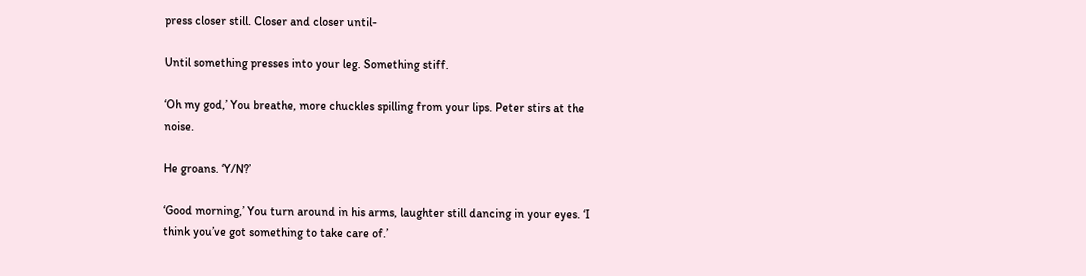press closer still. Closer and closer until-

Until something presses into your leg. Something stiff.

‘Oh my god,’ You breathe, more chuckles spilling from your lips. Peter stirs at the noise.

He groans. ‘Y/N?’

‘Good morning,’ You turn around in his arms, laughter still dancing in your eyes. ‘I think you’ve got something to take care of.’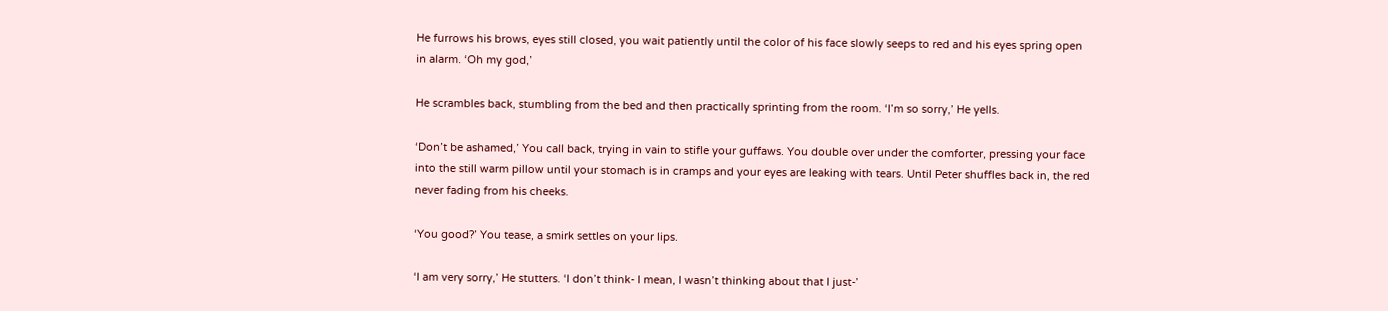He furrows his brows, eyes still closed, you wait patiently until the color of his face slowly seeps to red and his eyes spring open in alarm. ‘Oh my god,’

He scrambles back, stumbling from the bed and then practically sprinting from the room. ‘I’m so sorry,’ He yells.

‘Don’t be ashamed,’ You call back, trying in vain to stifle your guffaws. You double over under the comforter, pressing your face into the still warm pillow until your stomach is in cramps and your eyes are leaking with tears. Until Peter shuffles back in, the red never fading from his cheeks.

‘You good?’ You tease, a smirk settles on your lips.

‘I am very sorry,’ He stutters. ‘I don’t think- I mean, I wasn’t thinking about that I just-’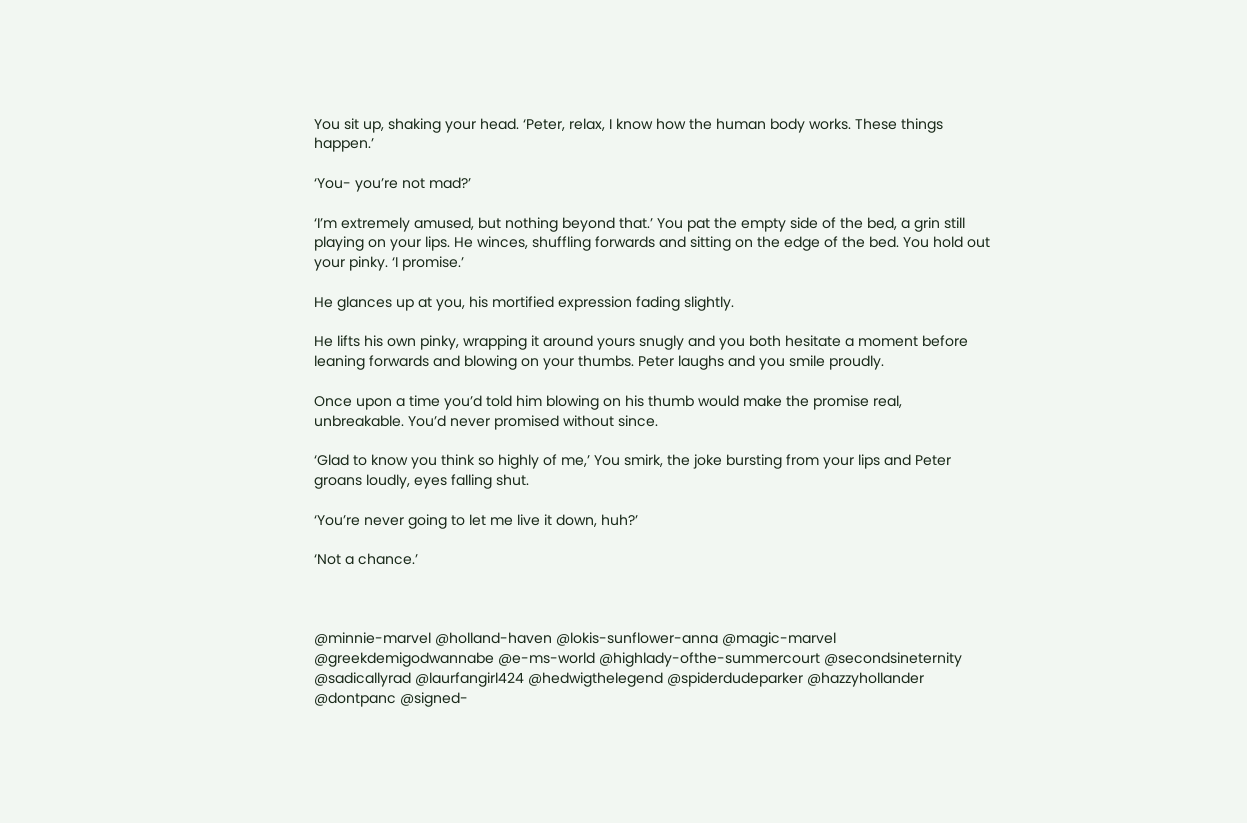You sit up, shaking your head. ‘Peter, relax, I know how the human body works. These things happen.’

‘You- you’re not mad?’

‘I’m extremely amused, but nothing beyond that.’ You pat the empty side of the bed, a grin still playing on your lips. He winces, shuffling forwards and sitting on the edge of the bed. You hold out your pinky. ‘I promise.’

He glances up at you, his mortified expression fading slightly.

He lifts his own pinky, wrapping it around yours snugly and you both hesitate a moment before leaning forwards and blowing on your thumbs. Peter laughs and you smile proudly.

Once upon a time you’d told him blowing on his thumb would make the promise real, unbreakable. You’d never promised without since.

‘Glad to know you think so highly of me,’ You smirk, the joke bursting from your lips and Peter groans loudly, eyes falling shut.

‘You’re never going to let me live it down, huh?’

‘Not a chance.’



@minnie-marvel @holland-haven @lokis-sunflower-anna @magic-marvel @greekdemigodwannabe @e-ms-world @highlady-ofthe-summercourt @secondsineternity @sadicallyrad @laurfangirl424 @hedwigthelegend @spiderdudeparker @hazzyhollander @dontpanc @signed-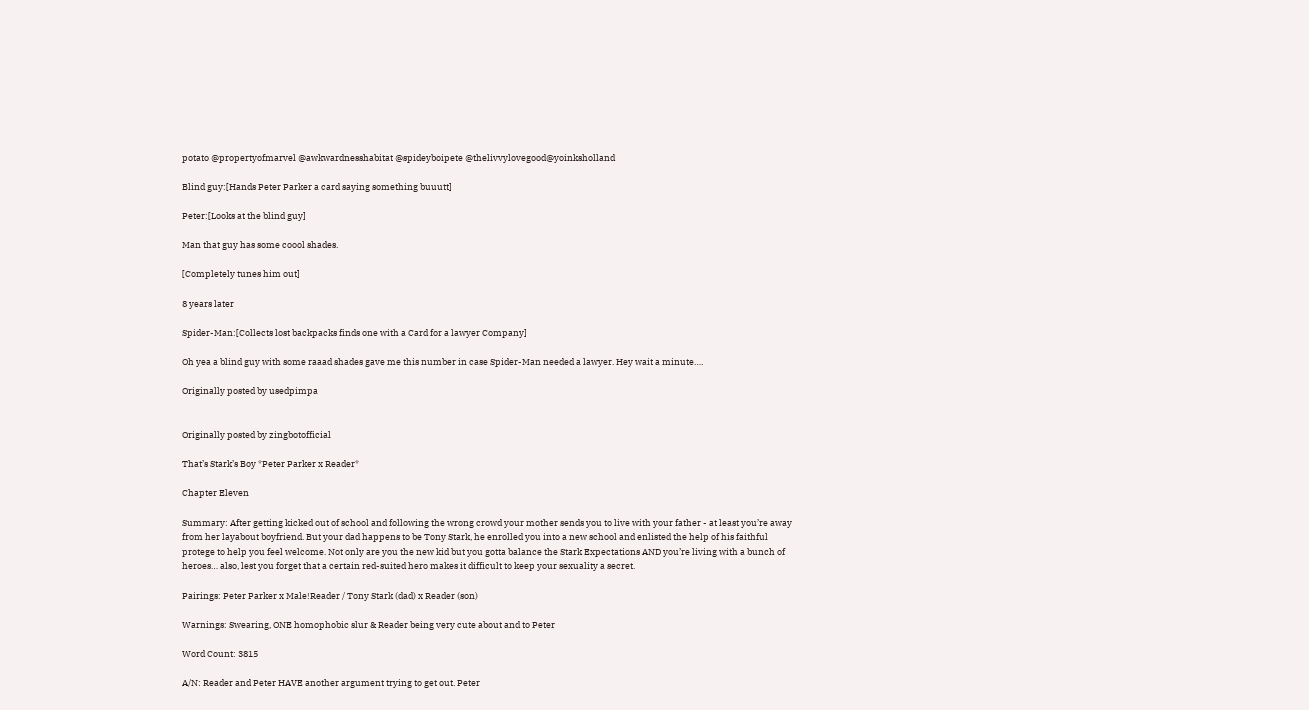potato @propertyofmarvel @awkwardnesshabitat @spideyboipete @thelivvylovegood@yoinksholland

Blind guy:[Hands Peter Parker a card saying something buuutt]

Peter:[Looks at the blind guy]

Man that guy has some coool shades.

[Completely tunes him out]

8 years later

Spider-Man:[Collects lost backpacks finds one with a Card for a lawyer Company]

Oh yea a blind guy with some raaad shades gave me this number in case Spider-Man needed a lawyer. Hey wait a minute….

Originally posted by usedpimpa


Originally posted by zingbotofficial

That’s Stark’s Boy *Peter Parker x Reader*

Chapter Eleven

Summary: After getting kicked out of school and following the wrong crowd your mother sends you to live with your father - at least you’re away from her layabout boyfriend. But your dad happens to be Tony Stark, he enrolled you into a new school and enlisted the help of his faithful protege to help you feel welcome. Not only are you the new kid but you gotta balance the Stark Expectations AND you’re living with a bunch of heroes… also, lest you forget that a certain red-suited hero makes it difficult to keep your sexuality a secret.

Pairings: Peter Parker x Male!Reader / Tony Stark (dad) x Reader (son)

Warnings: Swearing, ONE homophobic slur & Reader being very cute about and to Peter

Word Count: 3815

A/N: Reader and Peter HAVE another argument trying to get out. Peter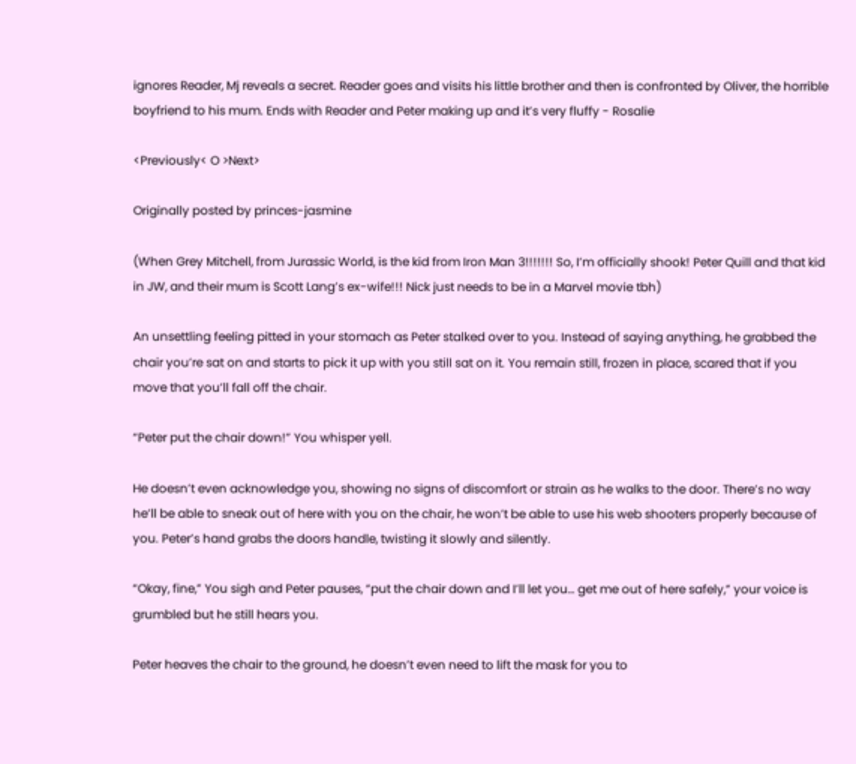ignores Reader, Mj reveals a secret. Reader goes and visits his little brother and then is confronted by Oliver, the horrible boyfriend to his mum. Ends with Reader and Peter making up and it’s very fluffy - Rosalie

<Previously< O >Next>

Originally posted by princes-jasmine

(When Grey Mitchell, from Jurassic World, is the kid from Iron Man 3!!!!!!! So, I’m officially shook! Peter Quill and that kid in JW, and their mum is Scott Lang’s ex-wife!!! Nick just needs to be in a Marvel movie tbh)

An unsettling feeling pitted in your stomach as Peter stalked over to you. Instead of saying anything, he grabbed the chair you’re sat on and starts to pick it up with you still sat on it. You remain still, frozen in place, scared that if you move that you’ll fall off the chair.

“Peter put the chair down!” You whisper yell.

He doesn’t even acknowledge you, showing no signs of discomfort or strain as he walks to the door. There’s no way he’ll be able to sneak out of here with you on the chair, he won’t be able to use his web shooters properly because of you. Peter’s hand grabs the doors handle, twisting it slowly and silently.

“Okay, fine,” You sigh and Peter pauses, “put the chair down and I’ll let you… get me out of here safely,” your voice is grumbled but he still hears you.

Peter heaves the chair to the ground, he doesn’t even need to lift the mask for you to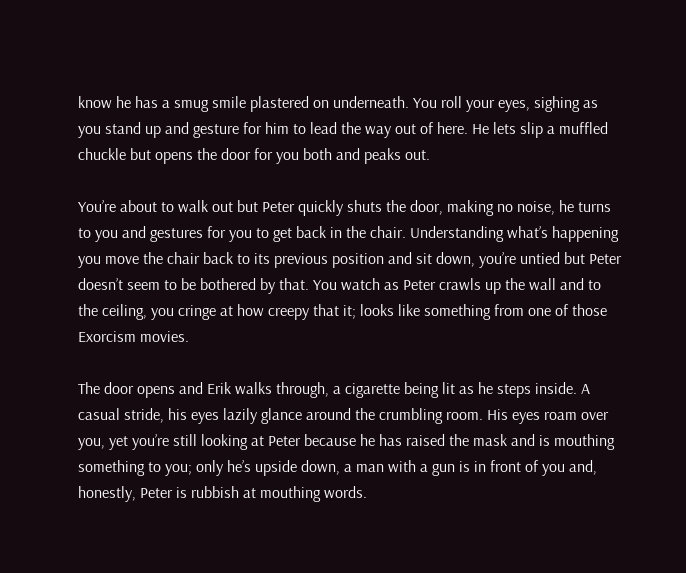know he has a smug smile plastered on underneath. You roll your eyes, sighing as you stand up and gesture for him to lead the way out of here. He lets slip a muffled chuckle but opens the door for you both and peaks out.

You’re about to walk out but Peter quickly shuts the door, making no noise, he turns to you and gestures for you to get back in the chair. Understanding what’s happening you move the chair back to its previous position and sit down, you’re untied but Peter doesn’t seem to be bothered by that. You watch as Peter crawls up the wall and to the ceiling, you cringe at how creepy that it; looks like something from one of those Exorcism movies.

The door opens and Erik walks through, a cigarette being lit as he steps inside. A casual stride, his eyes lazily glance around the crumbling room. His eyes roam over you, yet you’re still looking at Peter because he has raised the mask and is mouthing something to you; only he’s upside down, a man with a gun is in front of you and, honestly, Peter is rubbish at mouthing words.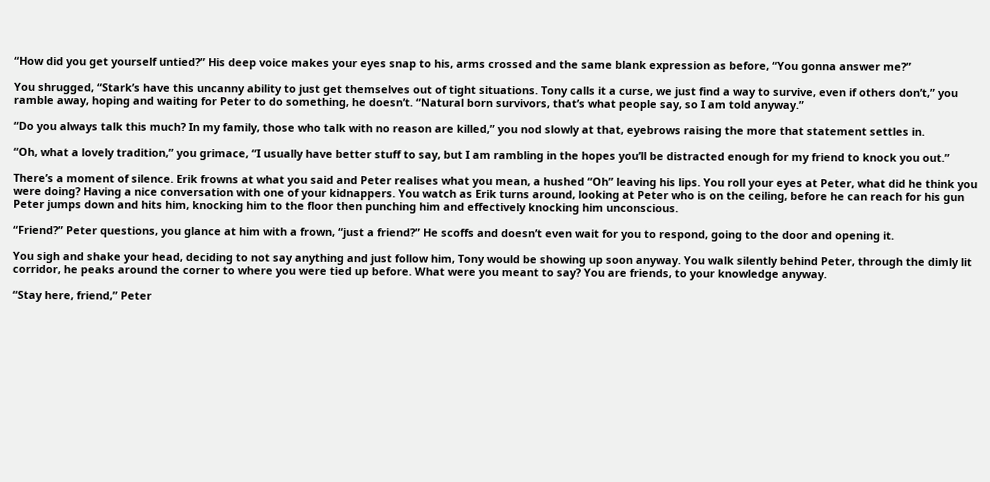“How did you get yourself untied?” His deep voice makes your eyes snap to his, arms crossed and the same blank expression as before, “You gonna answer me?”

You shrugged, “Stark’s have this uncanny ability to just get themselves out of tight situations. Tony calls it a curse, we just find a way to survive, even if others don’t,” you ramble away, hoping and waiting for Peter to do something, he doesn’t. “Natural born survivors, that’s what people say, so I am told anyway.”

“Do you always talk this much? In my family, those who talk with no reason are killed,” you nod slowly at that, eyebrows raising the more that statement settles in.

“Oh, what a lovely tradition,” you grimace, “I usually have better stuff to say, but I am rambling in the hopes you’ll be distracted enough for my friend to knock you out.”

There’s a moment of silence. Erik frowns at what you said and Peter realises what you mean, a hushed “Oh” leaving his lips. You roll your eyes at Peter, what did he think you were doing? Having a nice conversation with one of your kidnappers. You watch as Erik turns around, looking at Peter who is on the ceiling, before he can reach for his gun Peter jumps down and hits him, knocking him to the floor then punching him and effectively knocking him unconscious.

“Friend?” Peter questions, you glance at him with a frown, “just a friend?” He scoffs and doesn’t even wait for you to respond, going to the door and opening it.

You sigh and shake your head, deciding to not say anything and just follow him, Tony would be showing up soon anyway. You walk silently behind Peter, through the dimly lit corridor, he peaks around the corner to where you were tied up before. What were you meant to say? You are friends, to your knowledge anyway.

“Stay here, friend,” Peter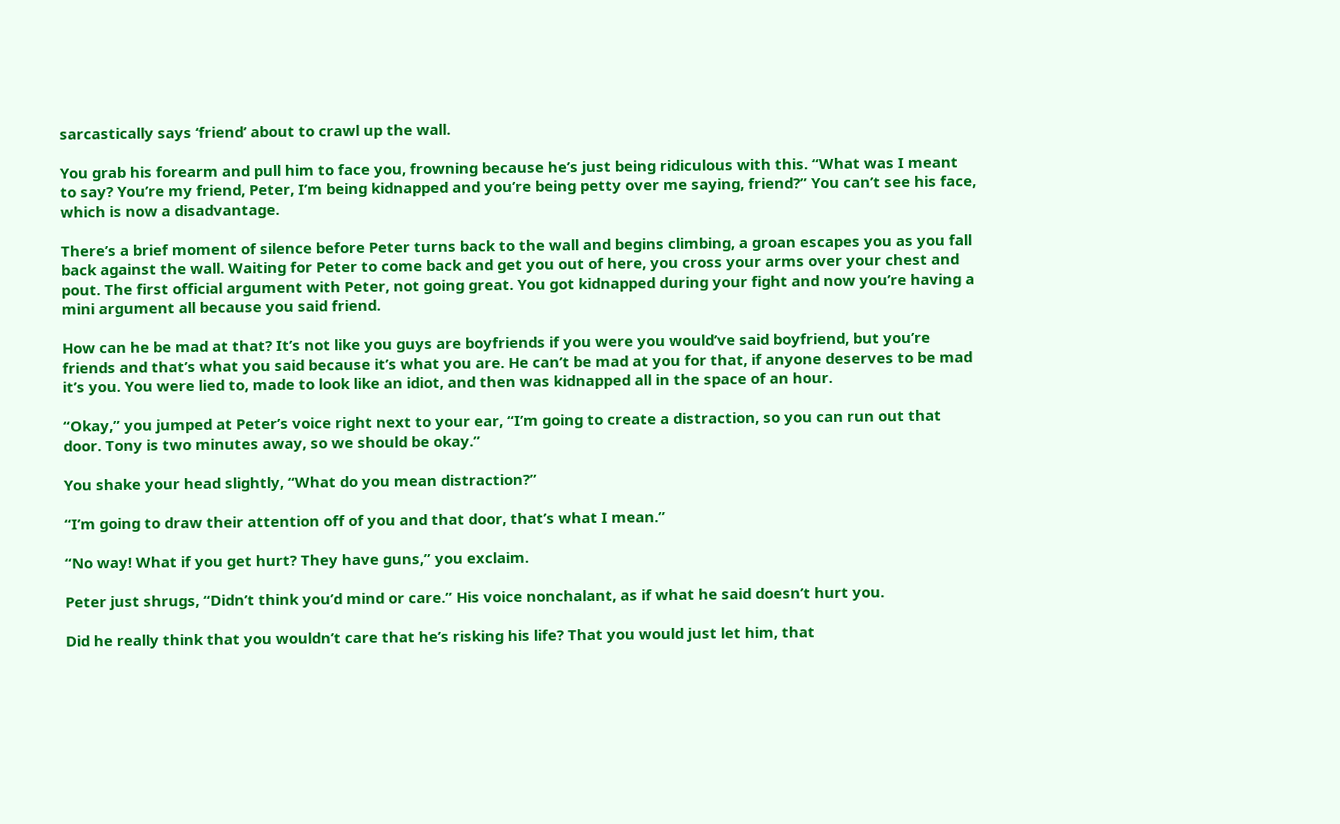sarcastically says ‘friend’ about to crawl up the wall.

You grab his forearm and pull him to face you, frowning because he’s just being ridiculous with this. “What was I meant to say? You’re my friend, Peter, I’m being kidnapped and you’re being petty over me saying, friend?” You can’t see his face, which is now a disadvantage.

There’s a brief moment of silence before Peter turns back to the wall and begins climbing, a groan escapes you as you fall back against the wall. Waiting for Peter to come back and get you out of here, you cross your arms over your chest and pout. The first official argument with Peter, not going great. You got kidnapped during your fight and now you’re having a mini argument all because you said friend.

How can he be mad at that? It’s not like you guys are boyfriends if you were you would’ve said boyfriend, but you’re friends and that’s what you said because it’s what you are. He can’t be mad at you for that, if anyone deserves to be mad it’s you. You were lied to, made to look like an idiot, and then was kidnapped all in the space of an hour.

“Okay,” you jumped at Peter’s voice right next to your ear, “I’m going to create a distraction, so you can run out that door. Tony is two minutes away, so we should be okay.”

You shake your head slightly, “What do you mean distraction?”

“I’m going to draw their attention off of you and that door, that’s what I mean.”

“No way! What if you get hurt? They have guns,” you exclaim.

Peter just shrugs, “Didn’t think you’d mind or care.” His voice nonchalant, as if what he said doesn’t hurt you.

Did he really think that you wouldn’t care that he’s risking his life? That you would just let him, that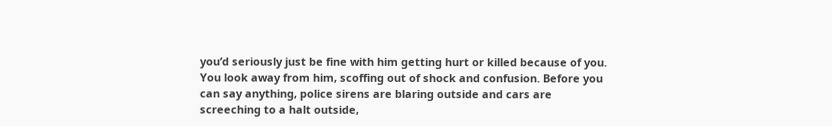you’d seriously just be fine with him getting hurt or killed because of you. You look away from him, scoffing out of shock and confusion. Before you can say anything, police sirens are blaring outside and cars are screeching to a halt outside,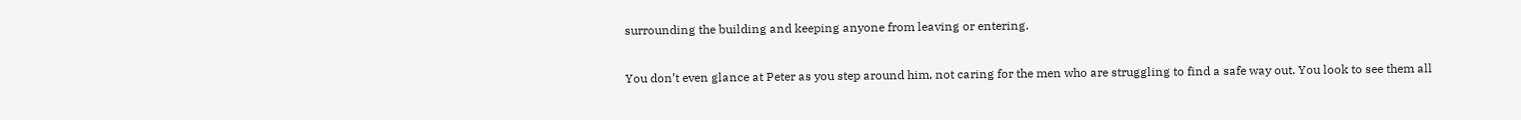surrounding the building and keeping anyone from leaving or entering.

You don’t even glance at Peter as you step around him, not caring for the men who are struggling to find a safe way out. You look to see them all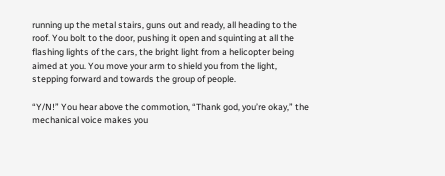running up the metal stairs, guns out and ready, all heading to the roof. You bolt to the door, pushing it open and squinting at all the flashing lights of the cars, the bright light from a helicopter being aimed at you. You move your arm to shield you from the light, stepping forward and towards the group of people.

“Y/N!” You hear above the commotion, “Thank god, you’re okay,” the mechanical voice makes you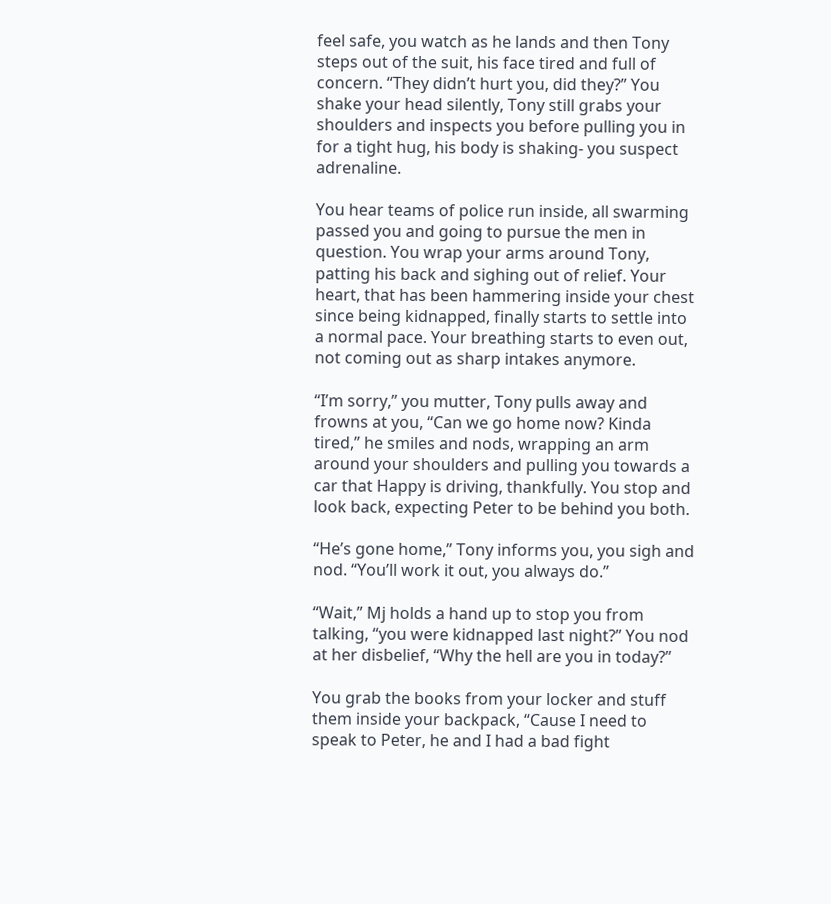feel safe, you watch as he lands and then Tony steps out of the suit, his face tired and full of concern. “They didn’t hurt you, did they?” You shake your head silently, Tony still grabs your shoulders and inspects you before pulling you in for a tight hug, his body is shaking- you suspect adrenaline.

You hear teams of police run inside, all swarming passed you and going to pursue the men in question. You wrap your arms around Tony, patting his back and sighing out of relief. Your heart, that has been hammering inside your chest since being kidnapped, finally starts to settle into a normal pace. Your breathing starts to even out, not coming out as sharp intakes anymore.

“I’m sorry,” you mutter, Tony pulls away and frowns at you, “Can we go home now? Kinda tired,” he smiles and nods, wrapping an arm around your shoulders and pulling you towards a car that Happy is driving, thankfully. You stop and look back, expecting Peter to be behind you both.

“He’s gone home,” Tony informs you, you sigh and nod. “You’ll work it out, you always do.”

“Wait,” Mj holds a hand up to stop you from talking, “you were kidnapped last night?” You nod at her disbelief, “Why the hell are you in today?”

You grab the books from your locker and stuff them inside your backpack, “Cause I need to speak to Peter, he and I had a bad fight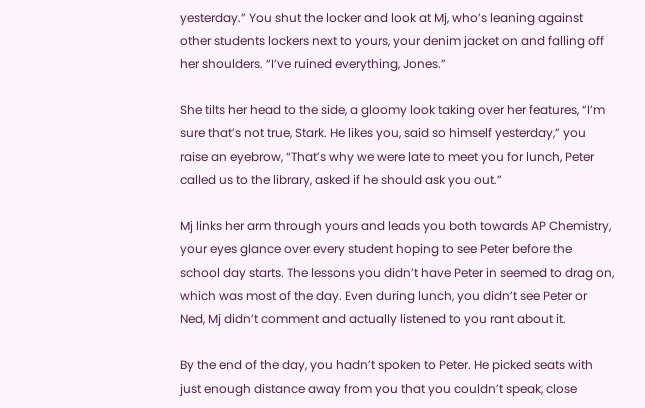yesterday.” You shut the locker and look at Mj, who’s leaning against other students lockers next to yours, your denim jacket on and falling off her shoulders. “I’ve ruined everything, Jones.”

She tilts her head to the side, a gloomy look taking over her features, “I’m sure that’s not true, Stark. He likes you, said so himself yesterday,” you raise an eyebrow, “That’s why we were late to meet you for lunch, Peter called us to the library, asked if he should ask you out.”

Mj links her arm through yours and leads you both towards AP Chemistry, your eyes glance over every student hoping to see Peter before the school day starts. The lessons you didn’t have Peter in seemed to drag on, which was most of the day. Even during lunch, you didn’t see Peter or Ned, Mj didn’t comment and actually listened to you rant about it.

By the end of the day, you hadn’t spoken to Peter. He picked seats with just enough distance away from you that you couldn’t speak, close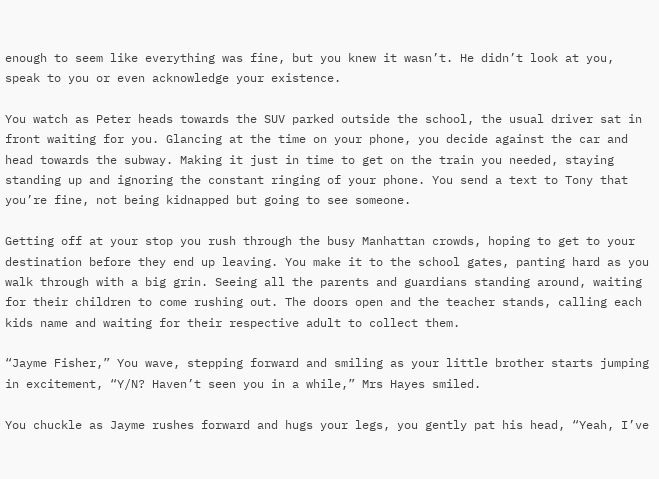enough to seem like everything was fine, but you knew it wasn’t. He didn’t look at you, speak to you or even acknowledge your existence.

You watch as Peter heads towards the SUV parked outside the school, the usual driver sat in front waiting for you. Glancing at the time on your phone, you decide against the car and head towards the subway. Making it just in time to get on the train you needed, staying standing up and ignoring the constant ringing of your phone. You send a text to Tony that you’re fine, not being kidnapped but going to see someone.

Getting off at your stop you rush through the busy Manhattan crowds, hoping to get to your destination before they end up leaving. You make it to the school gates, panting hard as you walk through with a big grin. Seeing all the parents and guardians standing around, waiting for their children to come rushing out. The doors open and the teacher stands, calling each kids name and waiting for their respective adult to collect them.

“Jayme Fisher,” You wave, stepping forward and smiling as your little brother starts jumping in excitement, “Y/N? Haven’t seen you in a while,” Mrs Hayes smiled.

You chuckle as Jayme rushes forward and hugs your legs, you gently pat his head, “Yeah, I’ve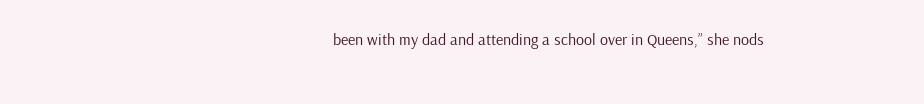been with my dad and attending a school over in Queens,” she nods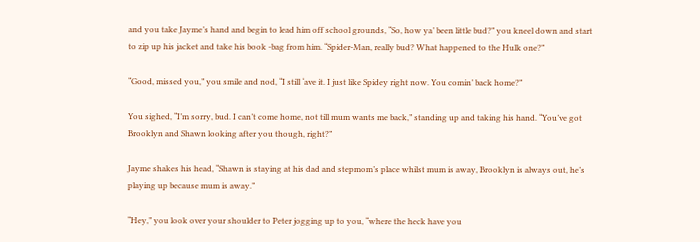and you take Jayme’s hand and begin to lead him off school grounds, “So, how ya’ been little bud?” you kneel down and start to zip up his jacket and take his book -bag from him. “Spider-Man, really bud? What happened to the Hulk one?”

“Good, missed you,” you smile and nod, “I still ‘ave it. I just like Spidey right now. You comin’ back home?”

You sighed, “I’m sorry, bud. I can’t come home, not till mum wants me back,” standing up and taking his hand. “You’ve got Brooklyn and Shawn looking after you though, right?”

Jayme shakes his head, “Shawn is staying at his dad and stepmom’s place whilst mum is away, Brooklyn is always out, he’s playing up because mum is away.”

“Hey,” you look over your shoulder to Peter jogging up to you, “where the heck have you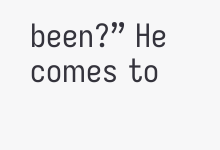been?” He comes to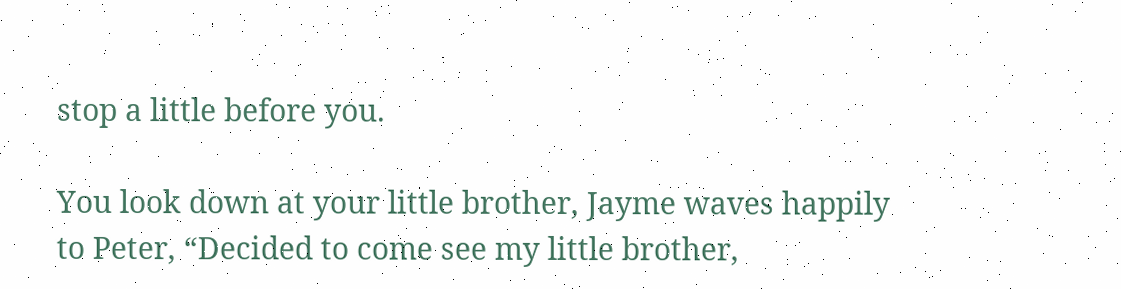stop a little before you.

You look down at your little brother, Jayme waves happily to Peter, “Decided to come see my little brother,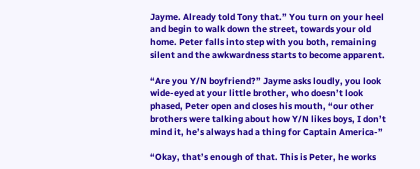Jayme. Already told Tony that.” You turn on your heel and begin to walk down the street, towards your old home. Peter falls into step with you both, remaining silent and the awkwardness starts to become apparent.

“Are you Y/N boyfriend?” Jayme asks loudly, you look wide-eyed at your little brother, who doesn’t look phased, Peter open and closes his mouth, “our other brothers were talking about how Y/N likes boys, I don’t mind it, he’s always had a thing for Captain America-”

“Okay, that’s enough of that. This is Peter, he works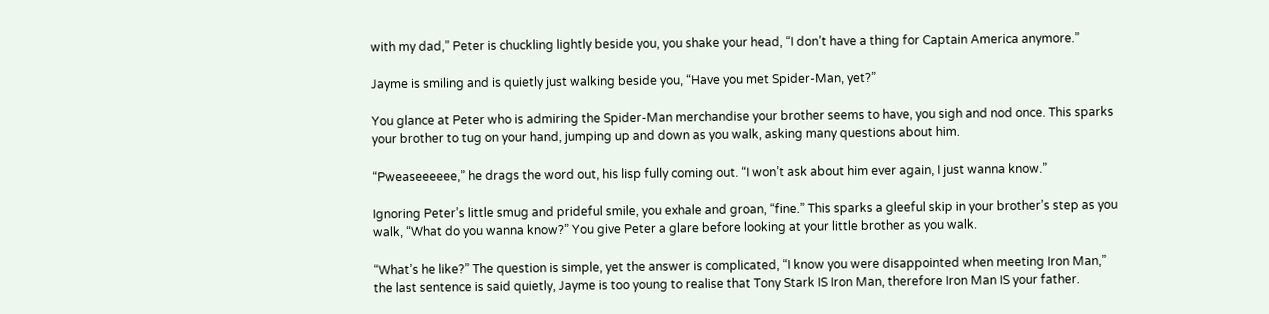with my dad,” Peter is chuckling lightly beside you, you shake your head, “I don’t have a thing for Captain America anymore.”

Jayme is smiling and is quietly just walking beside you, “Have you met Spider-Man, yet?”

You glance at Peter who is admiring the Spider-Man merchandise your brother seems to have, you sigh and nod once. This sparks your brother to tug on your hand, jumping up and down as you walk, asking many questions about him.

“Pweaseeeeee,” he drags the word out, his lisp fully coming out. “I won’t ask about him ever again, I just wanna know.”

Ignoring Peter’s little smug and prideful smile, you exhale and groan, “fine.” This sparks a gleeful skip in your brother’s step as you walk, “What do you wanna know?” You give Peter a glare before looking at your little brother as you walk.

“What’s he like?” The question is simple, yet the answer is complicated, “I know you were disappointed when meeting Iron Man,” the last sentence is said quietly, Jayme is too young to realise that Tony Stark IS Iron Man, therefore Iron Man IS your father.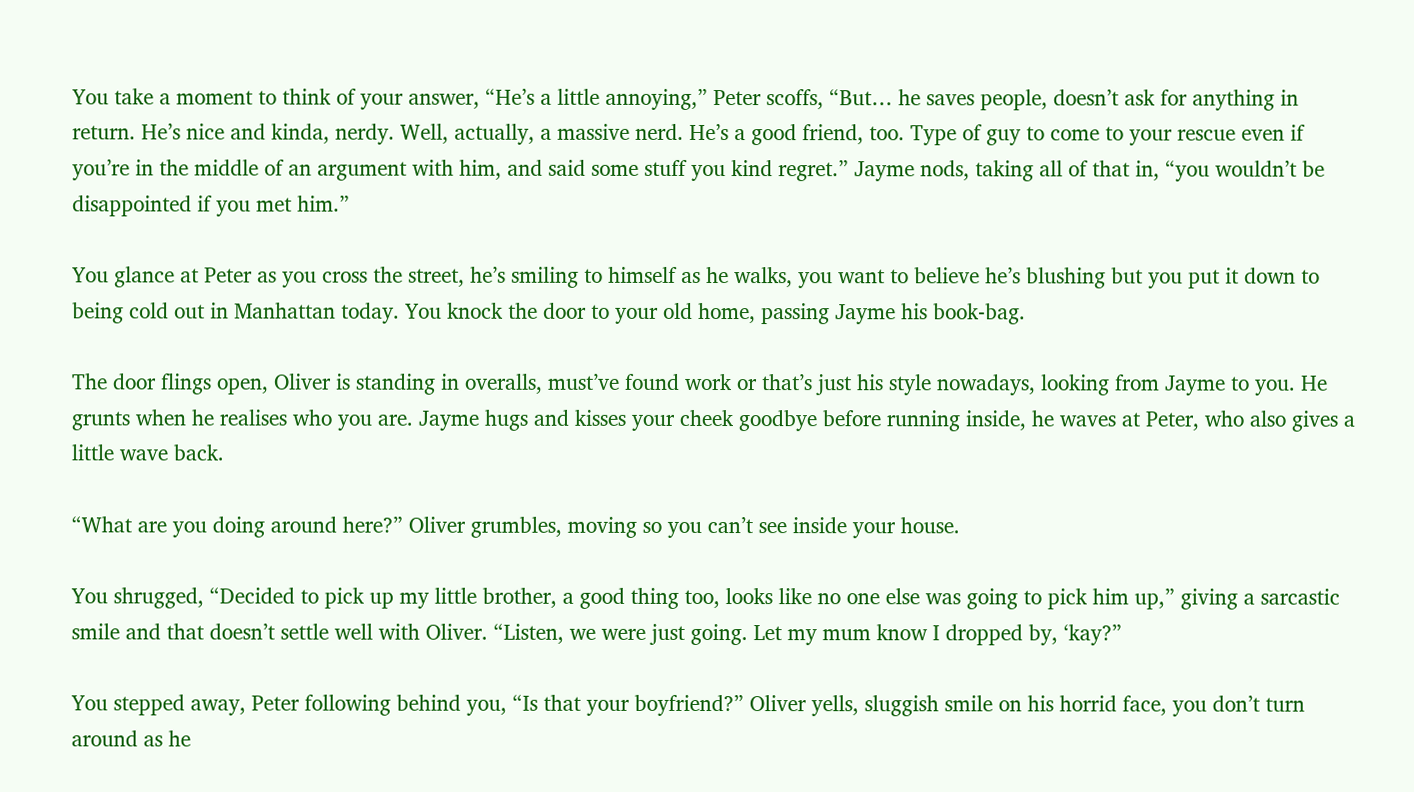You take a moment to think of your answer, “He’s a little annoying,” Peter scoffs, “But… he saves people, doesn’t ask for anything in return. He’s nice and kinda, nerdy. Well, actually, a massive nerd. He’s a good friend, too. Type of guy to come to your rescue even if you’re in the middle of an argument with him, and said some stuff you kind regret.” Jayme nods, taking all of that in, “you wouldn’t be disappointed if you met him.”

You glance at Peter as you cross the street, he’s smiling to himself as he walks, you want to believe he’s blushing but you put it down to being cold out in Manhattan today. You knock the door to your old home, passing Jayme his book-bag.

The door flings open, Oliver is standing in overalls, must’ve found work or that’s just his style nowadays, looking from Jayme to you. He grunts when he realises who you are. Jayme hugs and kisses your cheek goodbye before running inside, he waves at Peter, who also gives a little wave back.

“What are you doing around here?” Oliver grumbles, moving so you can’t see inside your house.

You shrugged, “Decided to pick up my little brother, a good thing too, looks like no one else was going to pick him up,” giving a sarcastic smile and that doesn’t settle well with Oliver. “Listen, we were just going. Let my mum know I dropped by, ‘kay?”

You stepped away, Peter following behind you, “Is that your boyfriend?” Oliver yells, sluggish smile on his horrid face, you don’t turn around as he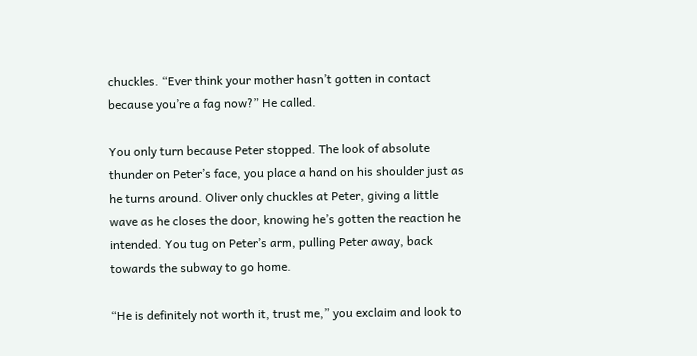chuckles. “Ever think your mother hasn’t gotten in contact because you’re a fag now?” He called.

You only turn because Peter stopped. The look of absolute thunder on Peter’s face, you place a hand on his shoulder just as he turns around. Oliver only chuckles at Peter, giving a little wave as he closes the door, knowing he’s gotten the reaction he intended. You tug on Peter’s arm, pulling Peter away, back towards the subway to go home.

“He is definitely not worth it, trust me,” you exclaim and look to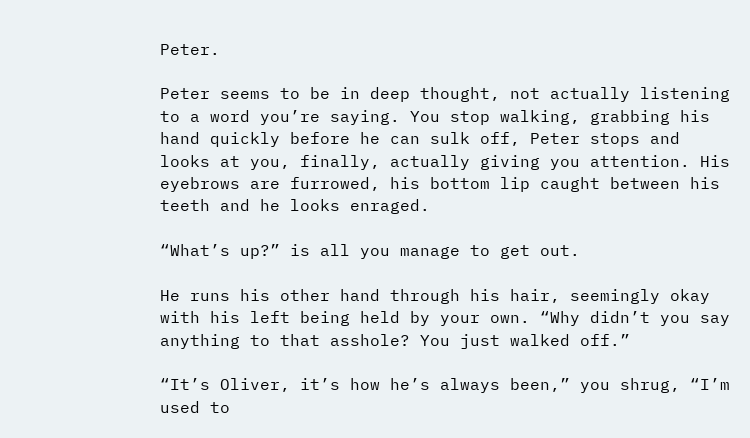Peter.

Peter seems to be in deep thought, not actually listening to a word you’re saying. You stop walking, grabbing his hand quickly before he can sulk off, Peter stops and looks at you, finally, actually giving you attention. His eyebrows are furrowed, his bottom lip caught between his teeth and he looks enraged.

“What’s up?” is all you manage to get out.

He runs his other hand through his hair, seemingly okay with his left being held by your own. “Why didn’t you say anything to that asshole? You just walked off.”

“It’s Oliver, it’s how he’s always been,” you shrug, “I’m used to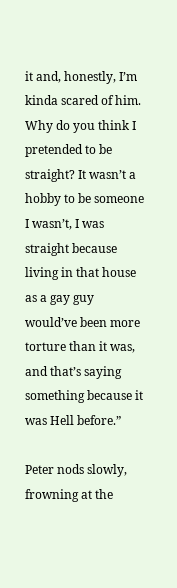it and, honestly, I’m kinda scared of him. Why do you think I pretended to be straight? It wasn’t a hobby to be someone I wasn’t, I was straight because living in that house as a gay guy would’ve been more torture than it was, and that’s saying something because it was Hell before.”

Peter nods slowly, frowning at the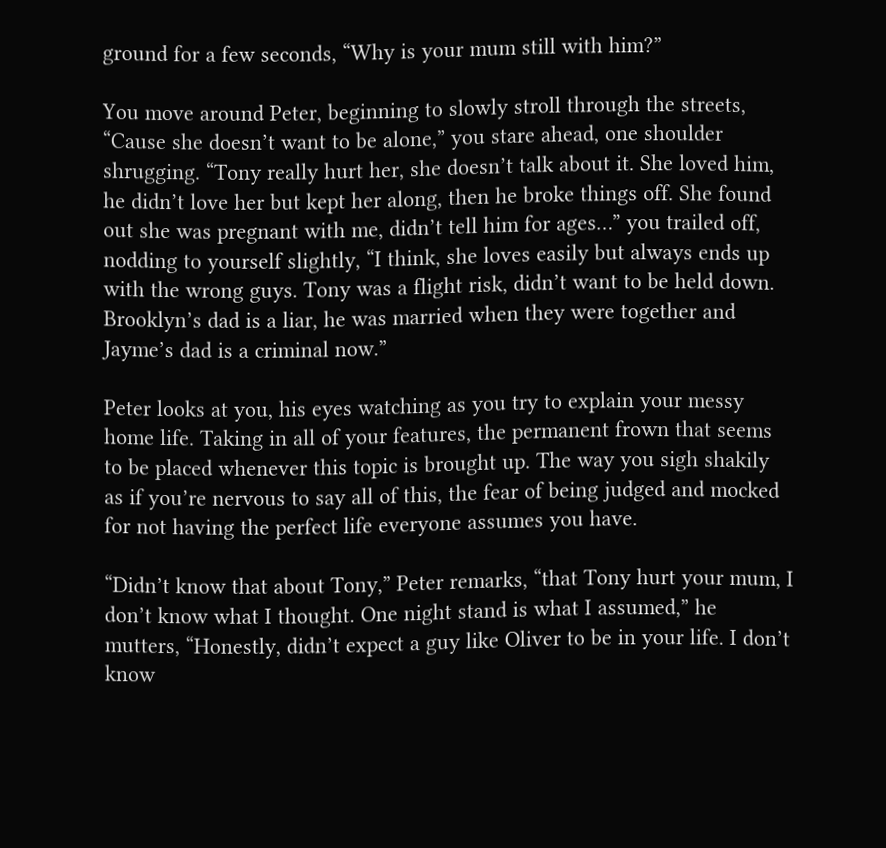ground for a few seconds, “Why is your mum still with him?”

You move around Peter, beginning to slowly stroll through the streets, “Cause she doesn’t want to be alone,” you stare ahead, one shoulder shrugging. “Tony really hurt her, she doesn’t talk about it. She loved him, he didn’t love her but kept her along, then he broke things off. She found out she was pregnant with me, didn’t tell him for ages…” you trailed off, nodding to yourself slightly, “I think, she loves easily but always ends up with the wrong guys. Tony was a flight risk, didn’t want to be held down. Brooklyn’s dad is a liar, he was married when they were together and Jayme’s dad is a criminal now.”

Peter looks at you, his eyes watching as you try to explain your messy home life. Taking in all of your features, the permanent frown that seems to be placed whenever this topic is brought up. The way you sigh shakily as if you’re nervous to say all of this, the fear of being judged and mocked for not having the perfect life everyone assumes you have.

“Didn’t know that about Tony,” Peter remarks, “that Tony hurt your mum, I don’t know what I thought. One night stand is what I assumed,” he mutters, “Honestly, didn’t expect a guy like Oliver to be in your life. I don’t know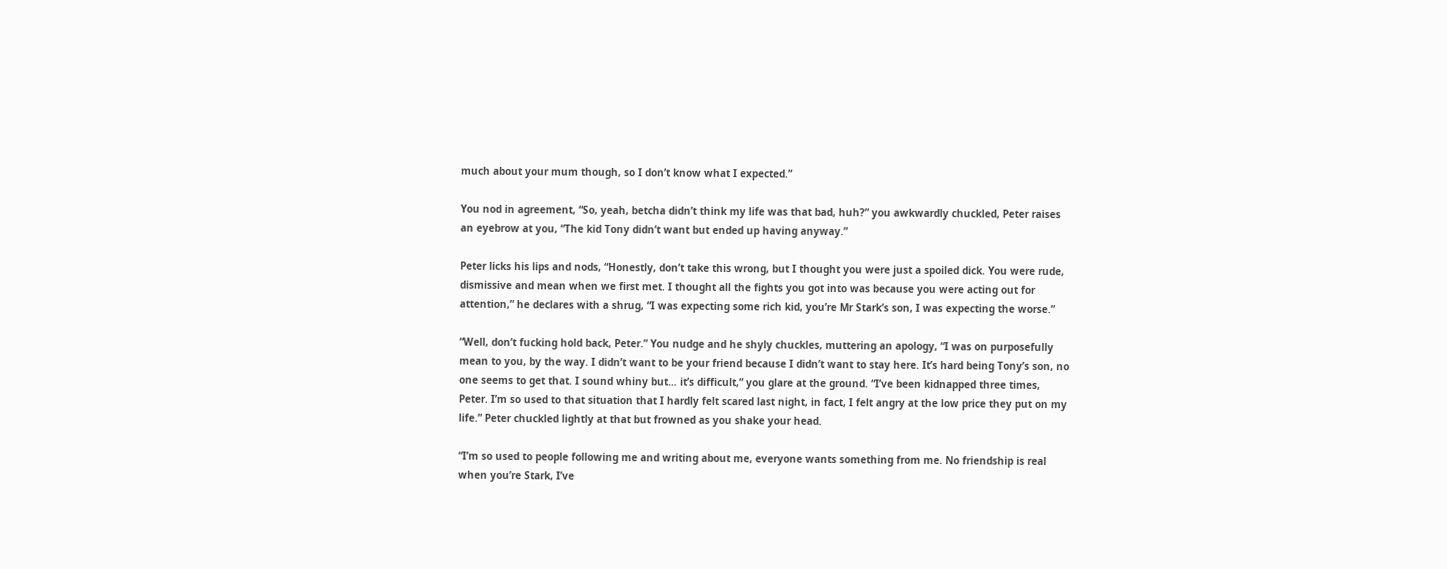much about your mum though, so I don’t know what I expected.”

You nod in agreement, “So, yeah, betcha didn’t think my life was that bad, huh?” you awkwardly chuckled, Peter raises an eyebrow at you, “The kid Tony didn’t want but ended up having anyway.”

Peter licks his lips and nods, “Honestly, don’t take this wrong, but I thought you were just a spoiled dick. You were rude, dismissive and mean when we first met. I thought all the fights you got into was because you were acting out for attention,” he declares with a shrug, “I was expecting some rich kid, you’re Mr Stark’s son, I was expecting the worse.”

“Well, don’t fucking hold back, Peter.” You nudge and he shyly chuckles, muttering an apology, “I was on purposefully mean to you, by the way. I didn’t want to be your friend because I didn’t want to stay here. It’s hard being Tony’s son, no one seems to get that. I sound whiny but… it’s difficult,” you glare at the ground. “I’ve been kidnapped three times, Peter. I’m so used to that situation that I hardly felt scared last night, in fact, I felt angry at the low price they put on my life.” Peter chuckled lightly at that but frowned as you shake your head.

“I’m so used to people following me and writing about me, everyone wants something from me. No friendship is real when you’re Stark, I’ve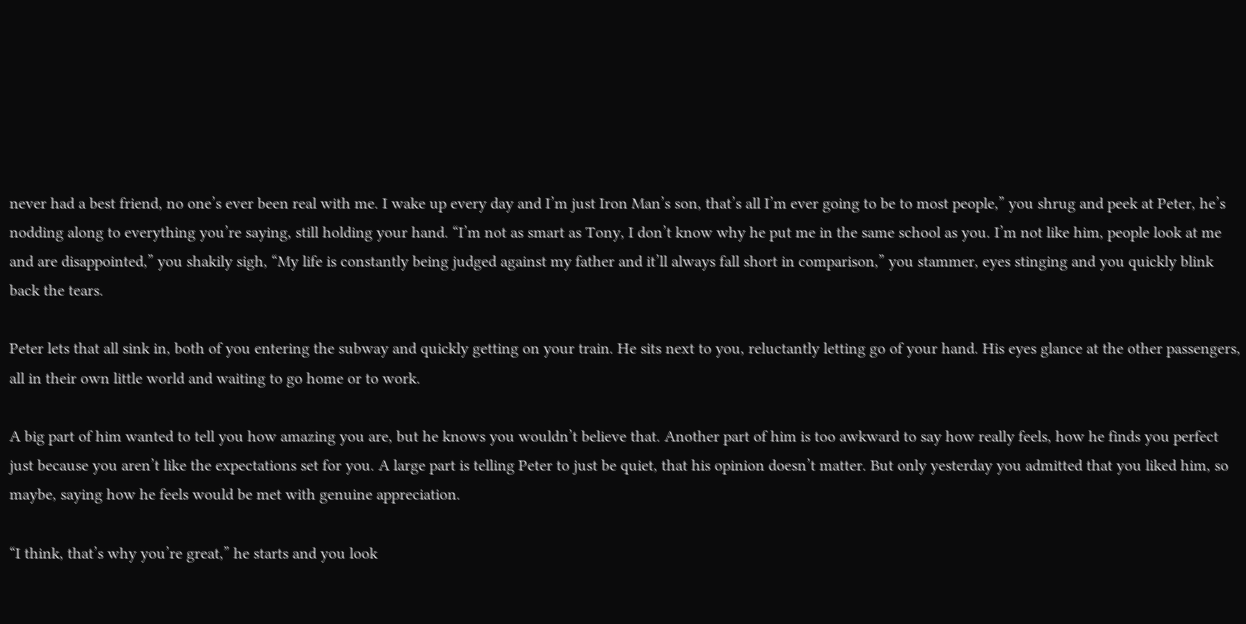never had a best friend, no one’s ever been real with me. I wake up every day and I’m just Iron Man’s son, that’s all I’m ever going to be to most people,” you shrug and peek at Peter, he’s nodding along to everything you’re saying, still holding your hand. “I’m not as smart as Tony, I don’t know why he put me in the same school as you. I’m not like him, people look at me and are disappointed,” you shakily sigh, “My life is constantly being judged against my father and it’ll always fall short in comparison,” you stammer, eyes stinging and you quickly blink back the tears.

Peter lets that all sink in, both of you entering the subway and quickly getting on your train. He sits next to you, reluctantly letting go of your hand. His eyes glance at the other passengers, all in their own little world and waiting to go home or to work.

A big part of him wanted to tell you how amazing you are, but he knows you wouldn’t believe that. Another part of him is too awkward to say how really feels, how he finds you perfect just because you aren’t like the expectations set for you. A large part is telling Peter to just be quiet, that his opinion doesn’t matter. But only yesterday you admitted that you liked him, so maybe, saying how he feels would be met with genuine appreciation.

“I think, that’s why you’re great,” he starts and you look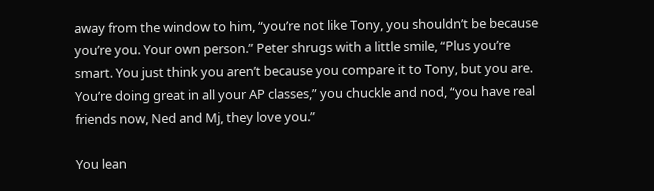away from the window to him, “you’re not like Tony, you shouldn’t be because you’re you. Your own person.” Peter shrugs with a little smile, “Plus you’re smart. You just think you aren’t because you compare it to Tony, but you are. You’re doing great in all your AP classes,” you chuckle and nod, “you have real friends now, Ned and Mj, they love you.”

You lean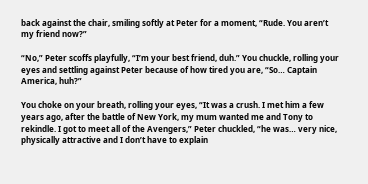back against the chair, smiling softly at Peter for a moment, “Rude. You aren’t my friend now?”

“No,” Peter scoffs playfully, “I’m your best friend, duh.” You chuckle, rolling your eyes and settling against Peter because of how tired you are, “So… Captain America, huh?”

You choke on your breath, rolling your eyes, “It was a crush. I met him a few years ago, after the battle of New York, my mum wanted me and Tony to rekindle. I got to meet all of the Avengers,” Peter chuckled, “he was… very nice, physically attractive and I don’t have to explain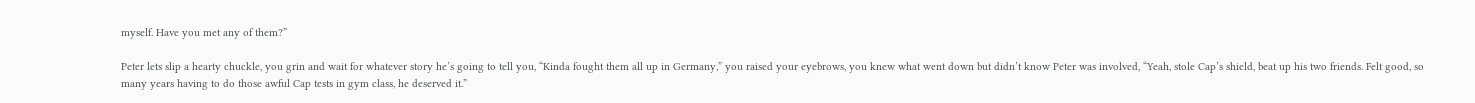myself. Have you met any of them?”

Peter lets slip a hearty chuckle, you grin and wait for whatever story he’s going to tell you, “Kinda fought them all up in Germany,” you raised your eyebrows, you knew what went down but didn’t know Peter was involved, “Yeah, stole Cap’s shield, beat up his two friends. Felt good, so many years having to do those awful Cap tests in gym class, he deserved it.”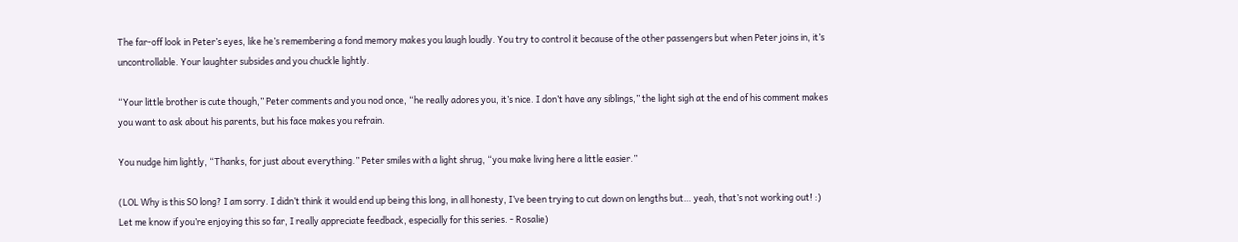The far-off look in Peter’s eyes, like he’s remembering a fond memory makes you laugh loudly. You try to control it because of the other passengers but when Peter joins in, it’s uncontrollable. Your laughter subsides and you chuckle lightly.

“Your little brother is cute though,” Peter comments and you nod once, “he really adores you, it’s nice. I don’t have any siblings,” the light sigh at the end of his comment makes you want to ask about his parents, but his face makes you refrain.

You nudge him lightly, “Thanks, for just about everything.” Peter smiles with a light shrug, “you make living here a little easier.”

(LOL Why is this SO long? I am sorry. I didn’t think it would end up being this long, in all honesty, I’ve been trying to cut down on lengths but… yeah, that’s not working out! :) Let me know if you’re enjoying this so far, I really appreciate feedback, especially for this series. - Rosalie)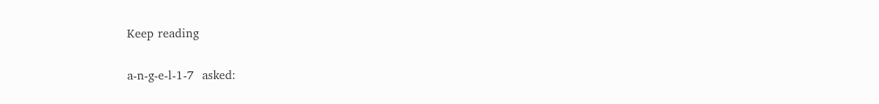Keep reading

a-n-g-e-l-1-7  asked: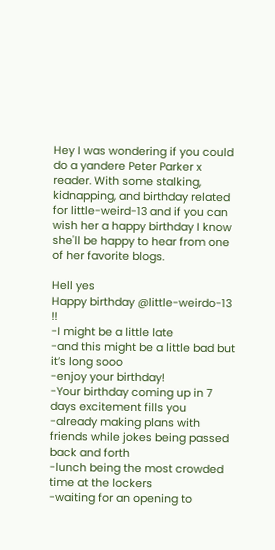Hey I was wondering if you could do a yandere Peter Parker x reader. With some stalking, kidnapping, and birthday related for little-weird-13 and if you can wish her a happy birthday I know she'll be happy to hear from one of her favorite blogs.

Hell yes
Happy birthday @little-weirdo-13 !!
-I might be a little late
-and this might be a little bad but it’s long sooo
-enjoy your birthday!
-Your birthday coming up in 7 days excitement fills you
-already making plans with friends while jokes being passed back and forth
-lunch being the most crowded time at the lockers
-waiting for an opening to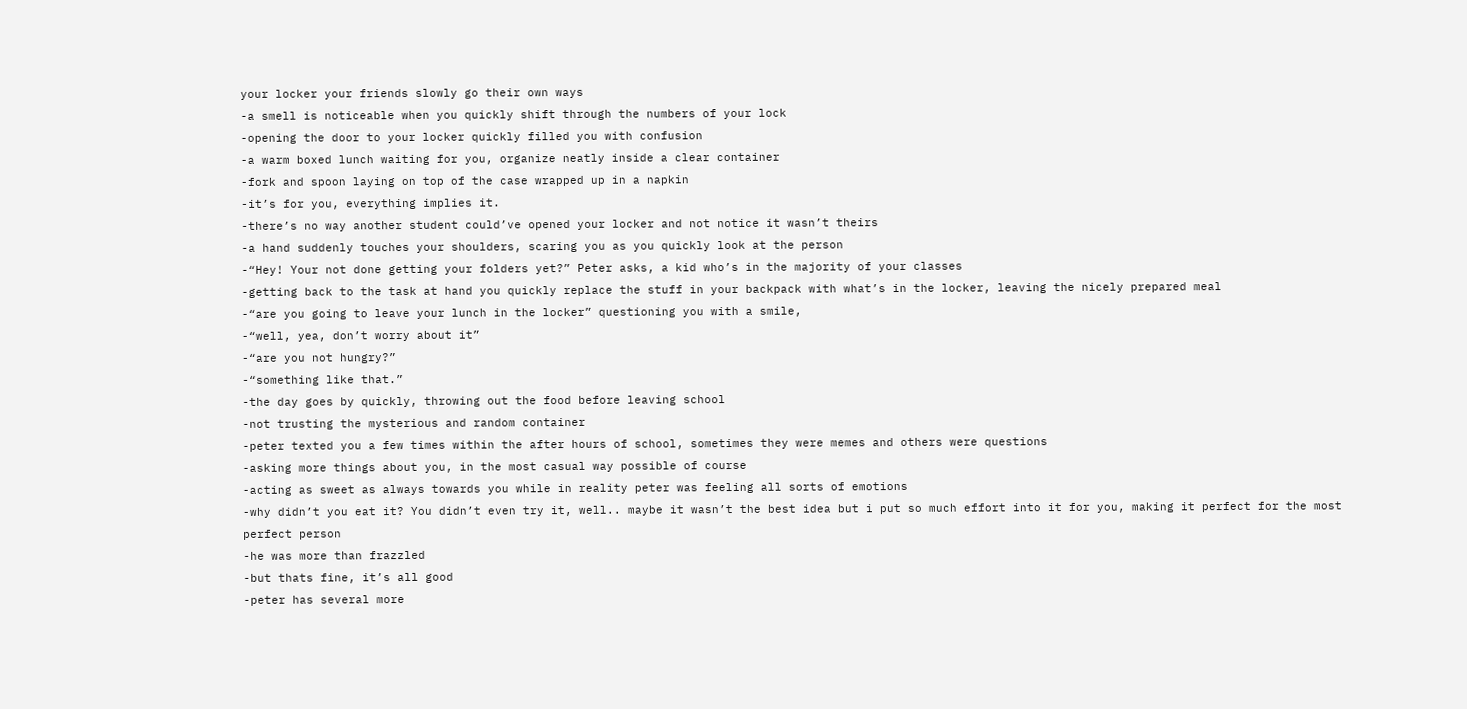your locker your friends slowly go their own ways
-a smell is noticeable when you quickly shift through the numbers of your lock
-opening the door to your locker quickly filled you with confusion
-a warm boxed lunch waiting for you, organize neatly inside a clear container
-fork and spoon laying on top of the case wrapped up in a napkin
-it’s for you, everything implies it.
-there’s no way another student could’ve opened your locker and not notice it wasn’t theirs
-a hand suddenly touches your shoulders, scaring you as you quickly look at the person
-“Hey! Your not done getting your folders yet?” Peter asks, a kid who’s in the majority of your classes
-getting back to the task at hand you quickly replace the stuff in your backpack with what’s in the locker, leaving the nicely prepared meal
-“are you going to leave your lunch in the locker” questioning you with a smile,
-“well, yea, don’t worry about it”
-“are you not hungry?”
-“something like that.”
-the day goes by quickly, throwing out the food before leaving school
-not trusting the mysterious and random container
-peter texted you a few times within the after hours of school, sometimes they were memes and others were questions
-asking more things about you, in the most casual way possible of course
-acting as sweet as always towards you while in reality peter was feeling all sorts of emotions
-why didn’t you eat it? You didn’t even try it, well.. maybe it wasn’t the best idea but i put so much effort into it for you, making it perfect for the most perfect person
-he was more than frazzled
-but thats fine, it’s all good
-peter has several more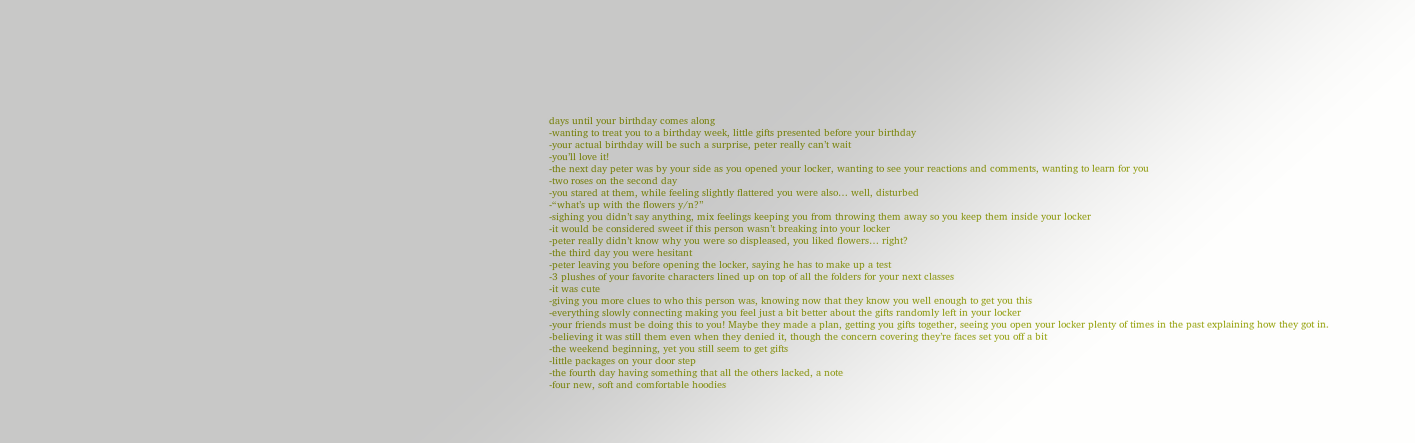days until your birthday comes along
-wanting to treat you to a birthday week, little gifts presented before your birthday
-your actual birthday will be such a surprise, peter really can’t wait
-you’ll love it!
-the next day peter was by your side as you opened your locker, wanting to see your reactions and comments, wanting to learn for you
-two roses on the second day
-you stared at them, while feeling slightly flattered you were also… well, disturbed
-“what’s up with the flowers y/n?”
-sighing you didn’t say anything, mix feelings keeping you from throwing them away so you keep them inside your locker
-it would be considered sweet if this person wasn’t breaking into your locker
-peter really didn’t know why you were so displeased, you liked flowers… right?
-the third day you were hesitant
-peter leaving you before opening the locker, saying he has to make up a test
-3 plushes of your favorite characters lined up on top of all the folders for your next classes
-it was cute
-giving you more clues to who this person was, knowing now that they know you well enough to get you this
-everything slowly connecting making you feel just a bit better about the gifts randomly left in your locker
-your friends must be doing this to you! Maybe they made a plan, getting you gifts together, seeing you open your locker plenty of times in the past explaining how they got in.
-believing it was still them even when they denied it, though the concern covering they’re faces set you off a bit
-the weekend beginning, yet you still seem to get gifts
-little packages on your door step
-the fourth day having something that all the others lacked, a note
-four new, soft and comfortable hoodies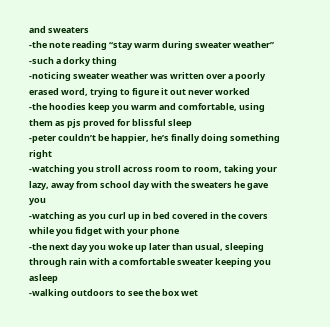and sweaters
-the note reading “stay warm during sweater weather”
-such a dorky thing
-noticing sweater weather was written over a poorly erased word, trying to figure it out never worked
-the hoodies keep you warm and comfortable, using them as pjs proved for blissful sleep
-peter couldn’t be happier, he’s finally doing something right
-watching you stroll across room to room, taking your lazy, away from school day with the sweaters he gave you
-watching as you curl up in bed covered in the covers while you fidget with your phone
-the next day you woke up later than usual, sleeping through rain with a comfortable sweater keeping you asleep
-walking outdoors to see the box wet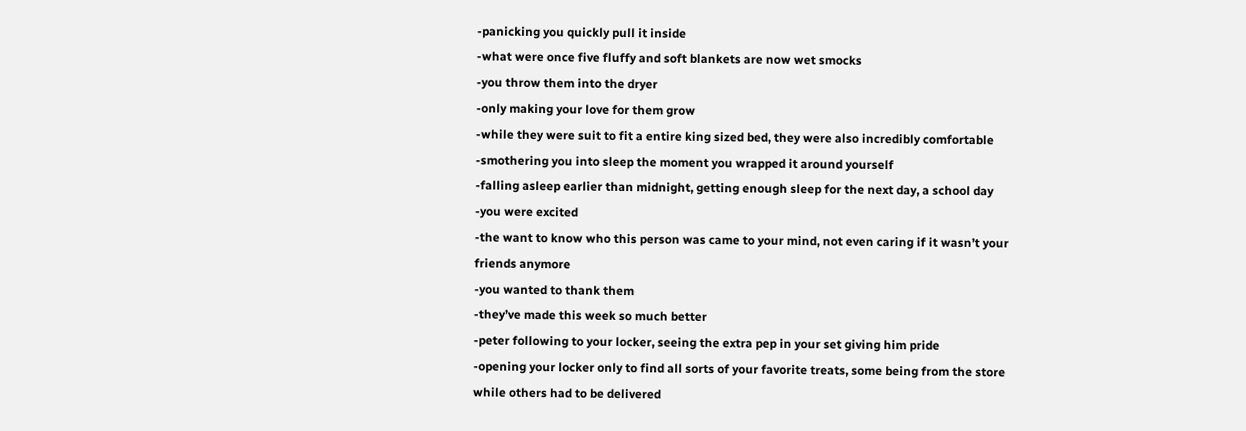-panicking you quickly pull it inside
-what were once five fluffy and soft blankets are now wet smocks
-you throw them into the dryer
-only making your love for them grow
-while they were suit to fit a entire king sized bed, they were also incredibly comfortable
-smothering you into sleep the moment you wrapped it around yourself
-falling asleep earlier than midnight, getting enough sleep for the next day, a school day
-you were excited
-the want to know who this person was came to your mind, not even caring if it wasn’t your friends anymore
-you wanted to thank them
-they’ve made this week so much better
-peter following to your locker, seeing the extra pep in your set giving him pride
-opening your locker only to find all sorts of your favorite treats, some being from the store while others had to be delivered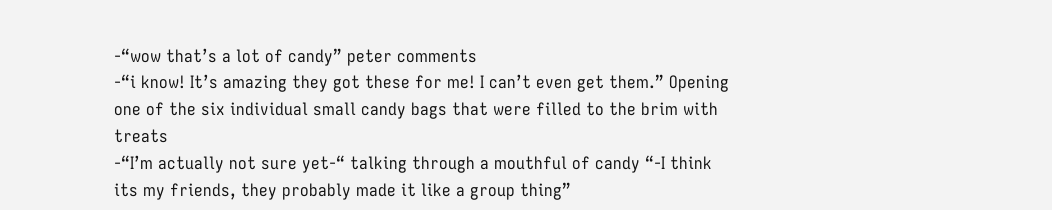-“wow that’s a lot of candy” peter comments
-“i know! It’s amazing they got these for me! I can’t even get them.” Opening one of the six individual small candy bags that were filled to the brim with treats
-“I’m actually not sure yet-“ talking through a mouthful of candy “-I think its my friends, they probably made it like a group thing”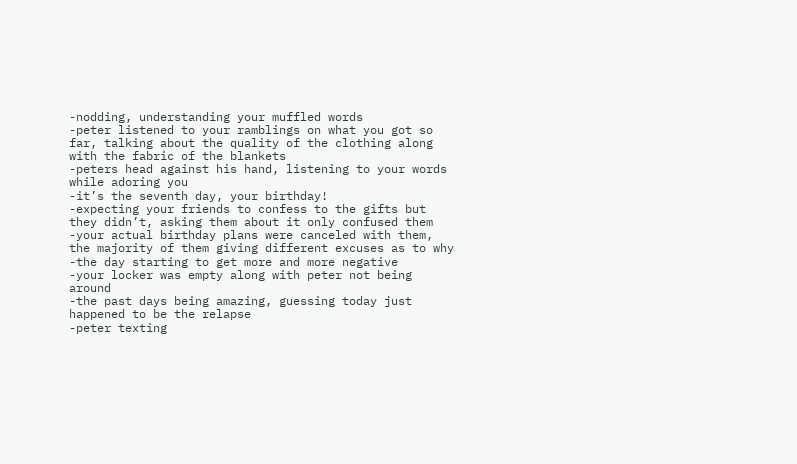-nodding, understanding your muffled words
-peter listened to your ramblings on what you got so far, talking about the quality of the clothing along with the fabric of the blankets
-peters head against his hand, listening to your words while adoring you
-it’s the seventh day, your birthday!
-expecting your friends to confess to the gifts but they didn’t, asking them about it only confused them
-your actual birthday plans were canceled with them, the majority of them giving different excuses as to why
-the day starting to get more and more negative
-your locker was empty along with peter not being around
-the past days being amazing, guessing today just happened to be the relapse
-peter texting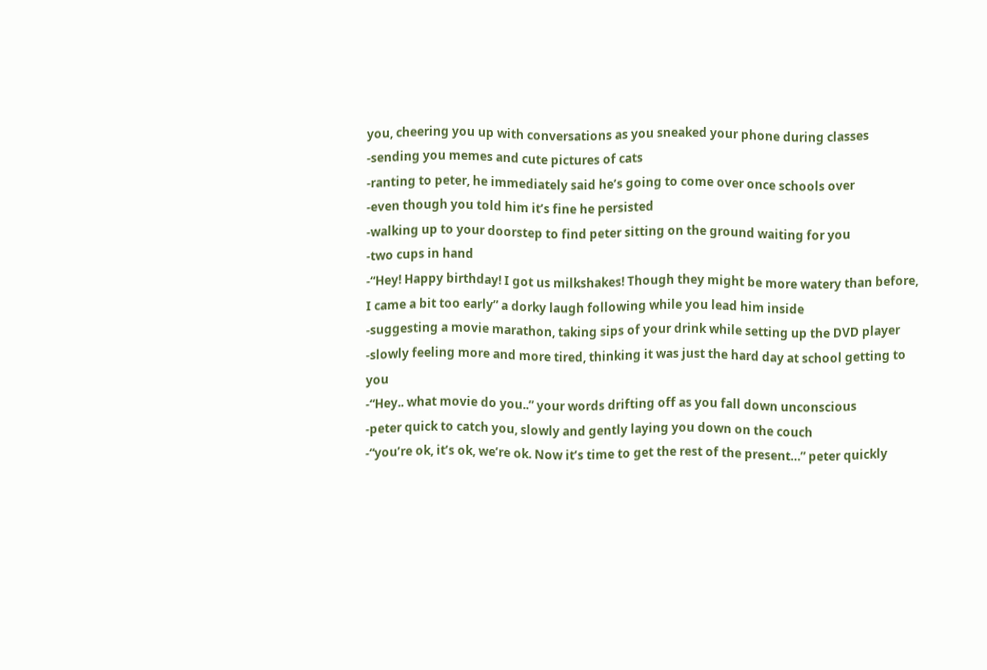you, cheering you up with conversations as you sneaked your phone during classes
-sending you memes and cute pictures of cats
-ranting to peter, he immediately said he’s going to come over once schools over
-even though you told him it’s fine he persisted
-walking up to your doorstep to find peter sitting on the ground waiting for you
-two cups in hand
-“Hey! Happy birthday! I got us milkshakes! Though they might be more watery than before, I came a bit too early” a dorky laugh following while you lead him inside
-suggesting a movie marathon, taking sips of your drink while setting up the DVD player
-slowly feeling more and more tired, thinking it was just the hard day at school getting to you
-“Hey.. what movie do you..” your words drifting off as you fall down unconscious
-peter quick to catch you, slowly and gently laying you down on the couch
-“you’re ok, it’s ok, we’re ok. Now it’s time to get the rest of the present…” peter quickly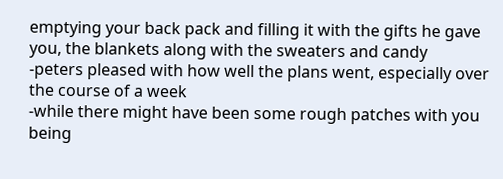emptying your back pack and filling it with the gifts he gave you, the blankets along with the sweaters and candy
-peters pleased with how well the plans went, especially over the course of a week
-while there might have been some rough patches with you being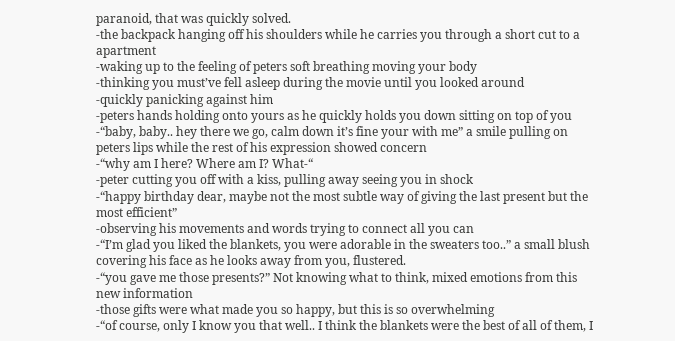paranoid, that was quickly solved.
-the backpack hanging off his shoulders while he carries you through a short cut to a apartment
-waking up to the feeling of peters soft breathing moving your body
-thinking you must’ve fell asleep during the movie until you looked around
-quickly panicking against him
-peters hands holding onto yours as he quickly holds you down sitting on top of you
-“baby, baby.. hey there we go, calm down it’s fine your with me” a smile pulling on peters lips while the rest of his expression showed concern
-“why am I here? Where am I? What-“
-peter cutting you off with a kiss, pulling away seeing you in shock
-“happy birthday dear, maybe not the most subtle way of giving the last present but the most efficient”
-observing his movements and words trying to connect all you can
-“I’m glad you liked the blankets, you were adorable in the sweaters too..” a small blush covering his face as he looks away from you, flustered.
-“you gave me those presents?” Not knowing what to think, mixed emotions from this new information
-those gifts were what made you so happy, but this is so overwhelming
-“of course, only I know you that well.. I think the blankets were the best of all of them, I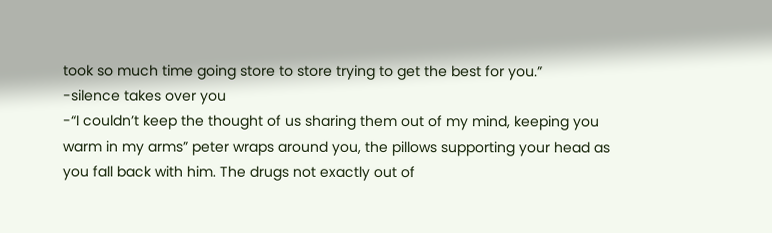took so much time going store to store trying to get the best for you.”
-silence takes over you
-“I couldn’t keep the thought of us sharing them out of my mind, keeping you warm in my arms” peter wraps around you, the pillows supporting your head as you fall back with him. The drugs not exactly out of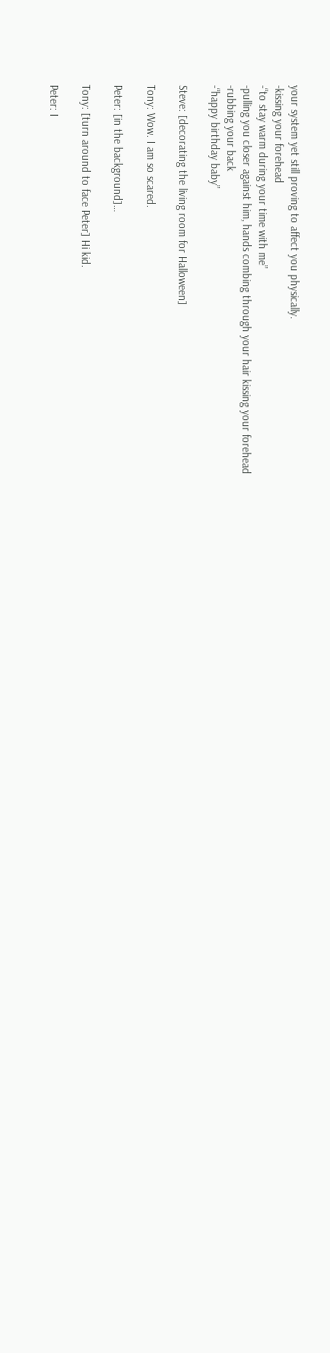your system yet still proving to affect you physically.
-kissing your forehead
-“to stay warm during your time with me”
-pulling you closer against him, hands combing through your hair kissing your forehead
-rubbing your back
-“happy birthday baby”

Steve: [decorating the living room for Halloween]

Tony: Wow. I am so scared.

Peter: [in the background]…

Tony: [turn around to face Peter] Hi kid.

Peter: I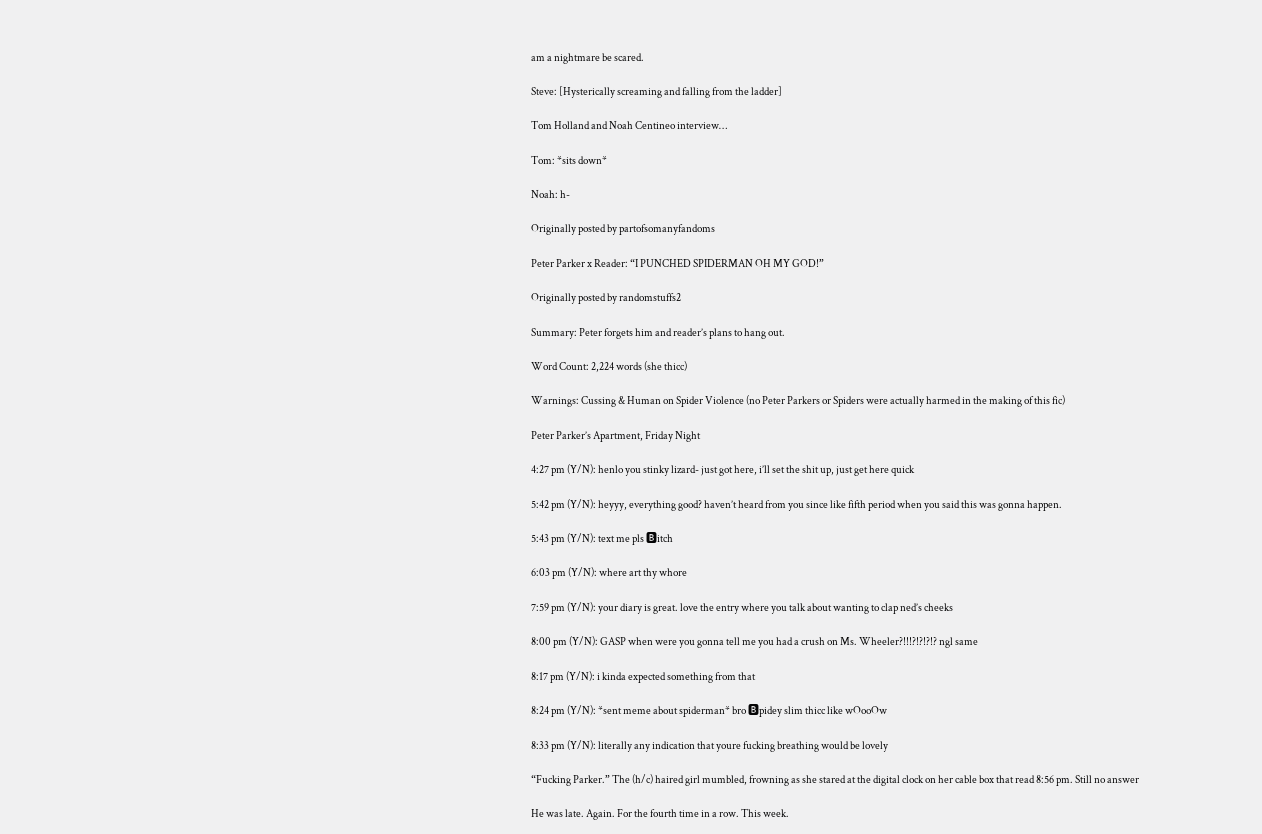am a nightmare be scared.

Steve: [Hysterically screaming and falling from the ladder]

Tom Holland and Noah Centineo interview…

Tom: *sits down*

Noah: h-

Originally posted by partofsomanyfandoms

Peter Parker x Reader: “I PUNCHED SPIDERMAN OH MY GOD!”

Originally posted by randomstuffs2

Summary: Peter forgets him and reader’s plans to hang out.

Word Count: 2,224 words (she thicc)

Warnings: Cussing & Human on Spider Violence (no Peter Parkers or Spiders were actually harmed in the making of this fic)

Peter Parker’s Apartment, Friday Night

4:27 pm (Y/N): henlo you stinky lizard- just got here, i’ll set the shit up, just get here quick

5:42 pm (Y/N): heyyy, everything good? haven’t heard from you since like fifth period when you said this was gonna happen.

5:43 pm (Y/N): text me pls 🅱itch

6:03 pm (Y/N): where art thy whore

7:59 pm (Y/N): your diary is great. love the entry where you talk about wanting to clap ned’s cheeks

8:00 pm (Y/N): GASP when were you gonna tell me you had a crush on Ms. Wheeler?!!!?!?!?!? ngl same

8:17 pm (Y/N): i kinda expected something from that

8:24 pm (Y/N): *sent meme about spiderman* bro 🅱pidey slim thicc like wOooOw

8:33 pm (Y/N): literally any indication that youre fucking breathing would be lovely

“Fucking Parker.” The (h/c) haired girl mumbled, frowning as she stared at the digital clock on her cable box that read 8:56 pm. Still no answer

He was late. Again. For the fourth time in a row. This week.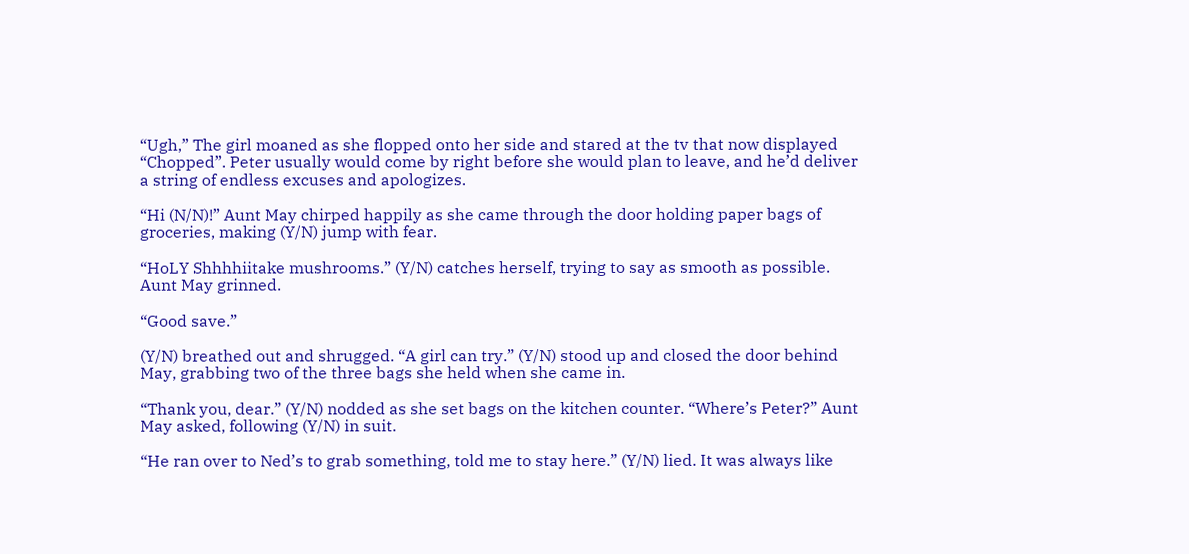“Ugh,” The girl moaned as she flopped onto her side and stared at the tv that now displayed “Chopped”. Peter usually would come by right before she would plan to leave, and he’d deliver a string of endless excuses and apologizes.

“Hi (N/N)!” Aunt May chirped happily as she came through the door holding paper bags of groceries, making (Y/N) jump with fear.

“HoLY Shhhhiitake mushrooms.” (Y/N) catches herself, trying to say as smooth as possible. Aunt May grinned.

“Good save.”

(Y/N) breathed out and shrugged. “A girl can try.” (Y/N) stood up and closed the door behind May, grabbing two of the three bags she held when she came in.

“Thank you, dear.” (Y/N) nodded as she set bags on the kitchen counter. “Where’s Peter?” Aunt May asked, following (Y/N) in suit.

“He ran over to Ned’s to grab something, told me to stay here.” (Y/N) lied. It was always like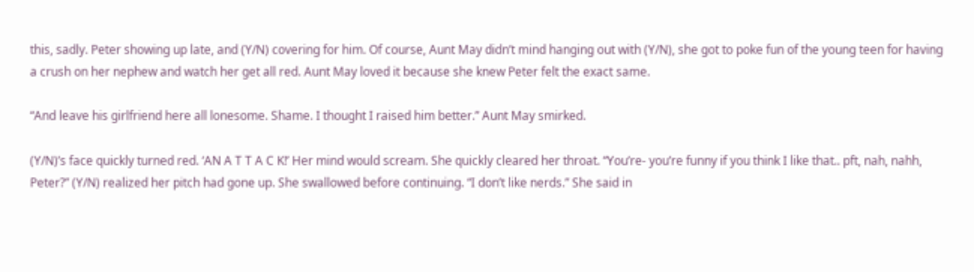this, sadly. Peter showing up late, and (Y/N) covering for him. Of course, Aunt May didn’t mind hanging out with (Y/N), she got to poke fun of the young teen for having a crush on her nephew and watch her get all red. Aunt May loved it because she knew Peter felt the exact same.

“And leave his girlfriend here all lonesome. Shame. I thought I raised him better.” Aunt May smirked.

(Y/N)’s face quickly turned red. ‘AN A T T A C K!’ Her mind would scream. She quickly cleared her throat. “You’re- you’re funny if you think I like that.. pft, nah, nahh, Peter?” (Y/N) realized her pitch had gone up. She swallowed before continuing. “I don’t like nerds.” She said in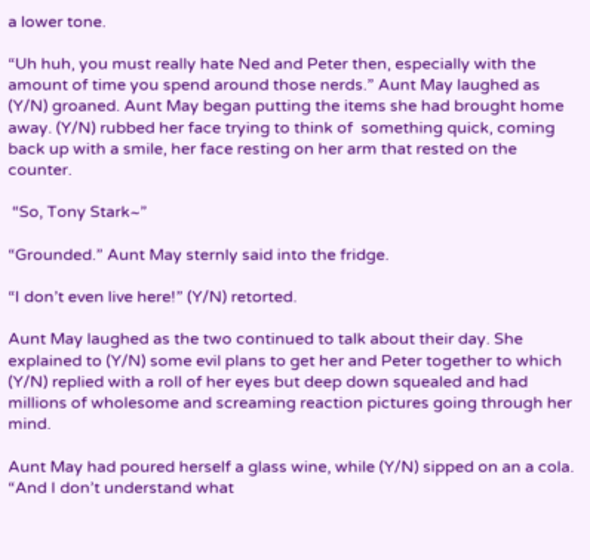a lower tone.

“Uh huh, you must really hate Ned and Peter then, especially with the amount of time you spend around those nerds.” Aunt May laughed as (Y/N) groaned. Aunt May began putting the items she had brought home away. (Y/N) rubbed her face trying to think of  something quick, coming back up with a smile, her face resting on her arm that rested on the counter.

 “So, Tony Stark~”

“Grounded.” Aunt May sternly said into the fridge.

“I don’t even live here!” (Y/N) retorted.

Aunt May laughed as the two continued to talk about their day. She explained to (Y/N) some evil plans to get her and Peter together to which (Y/N) replied with a roll of her eyes but deep down squealed and had millions of wholesome and screaming reaction pictures going through her mind.

Aunt May had poured herself a glass wine, while (Y/N) sipped on an a cola. “And I don’t understand what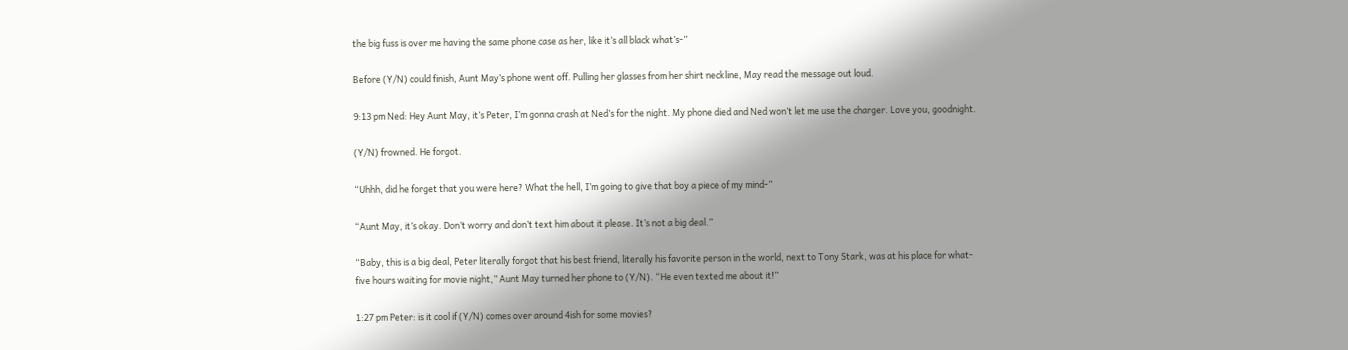the big fuss is over me having the same phone case as her, like it’s all black what’s-”

Before (Y/N) could finish, Aunt May’s phone went off. Pulling her glasses from her shirt neckline, May read the message out loud.

9:13 pm Ned: Hey Aunt May, it’s Peter, I’m gonna crash at Ned’s for the night. My phone died and Ned won’t let me use the charger. Love you, goodnight.

(Y/N) frowned. He forgot.

“Uhhh, did he forget that you were here? What the hell, I’m going to give that boy a piece of my mind-”

“Aunt May, it’s okay. Don’t worry and don’t text him about it please. It’s not a big deal.”

“Baby, this is a big deal, Peter literally forgot that his best friend, literally his favorite person in the world, next to Tony Stark, was at his place for what- five hours waiting for movie night,” Aunt May turned her phone to (Y/N). “He even texted me about it!”

1:27 pm Peter: is it cool if (Y/N) comes over around 4ish for some movies?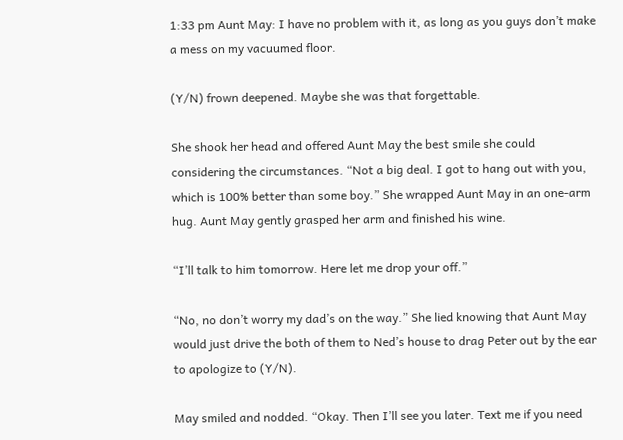1:33 pm Aunt May: I have no problem with it, as long as you guys don’t make a mess on my vacuumed floor.

(Y/N) frown deepened. Maybe she was that forgettable.

She shook her head and offered Aunt May the best smile she could considering the circumstances. “Not a big deal. I got to hang out with you, which is 100% better than some boy.” She wrapped Aunt May in an one-arm hug. Aunt May gently grasped her arm and finished his wine.

“I’ll talk to him tomorrow. Here let me drop your off.”

“No, no don’t worry my dad’s on the way.” She lied knowing that Aunt May would just drive the both of them to Ned’s house to drag Peter out by the ear to apologize to (Y/N).

May smiled and nodded. “Okay. Then I’ll see you later. Text me if you need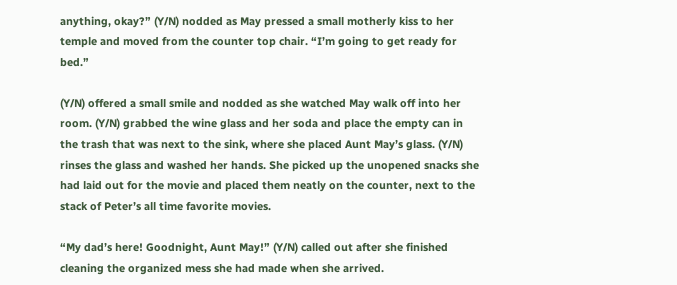anything, okay?” (Y/N) nodded as May pressed a small motherly kiss to her temple and moved from the counter top chair. “I’m going to get ready for bed.”

(Y/N) offered a small smile and nodded as she watched May walk off into her room. (Y/N) grabbed the wine glass and her soda and place the empty can in the trash that was next to the sink, where she placed Aunt May’s glass. (Y/N) rinses the glass and washed her hands. She picked up the unopened snacks she had laid out for the movie and placed them neatly on the counter, next to the stack of Peter’s all time favorite movies.

“My dad’s here! Goodnight, Aunt May!” (Y/N) called out after she finished cleaning the organized mess she had made when she arrived.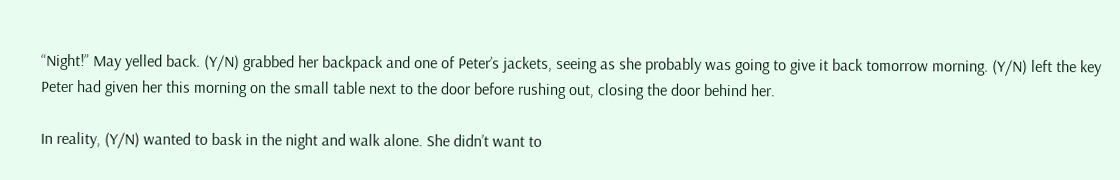“Night!” May yelled back. (Y/N) grabbed her backpack and one of Peter’s jackets, seeing as she probably was going to give it back tomorrow morning. (Y/N) left the key Peter had given her this morning on the small table next to the door before rushing out, closing the door behind her.

In reality, (Y/N) wanted to bask in the night and walk alone. She didn’t want to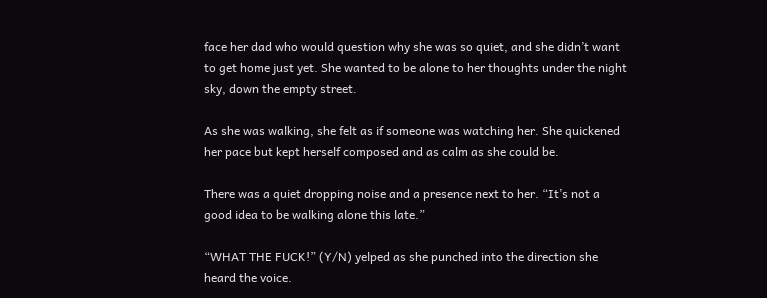face her dad who would question why she was so quiet, and she didn’t want to get home just yet. She wanted to be alone to her thoughts under the night sky, down the empty street.

As she was walking, she felt as if someone was watching her. She quickened her pace but kept herself composed and as calm as she could be.

There was a quiet dropping noise and a presence next to her. “It’s not a good idea to be walking alone this late.”

“WHAT THE FUCK!” (Y/N) yelped as she punched into the direction she heard the voice.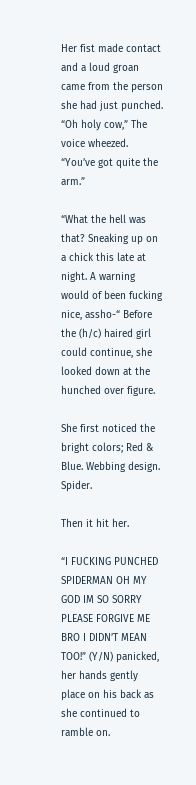Her fist made contact and a loud groan came from the person she had just punched. “Oh holy cow,” The voice wheezed. “You’ve got quite the arm.”

“What the hell was that? Sneaking up on a chick this late at night. A warning would of been fucking nice, assho-“ Before the (h/c) haired girl could continue, she looked down at the hunched over figure.

She first noticed the bright colors; Red & Blue. Webbing design. Spider.

Then it hit her.

“I FUCKING PUNCHED SPIDERMAN OH MY GOD IM SO SORRY PLEASE FORGIVE ME BRO I DIDN’T MEAN TOO!” (Y/N) panicked, her hands gently place on his back as she continued to ramble on.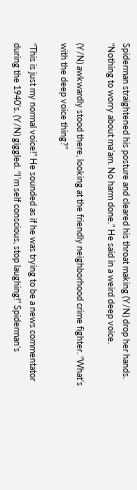Spiderman straightened his posture and cleared his throat making (Y/N) drop her hands. “Nothing to worry about ma’am. No harm done.” He said in a weird deep voice.

(Y/N) awkwardly stood there, looking at the friendly neighborhood crime fighter. “What’s with the deep voice thing?”

“This is just my normal voice!” He sounded as if he was trying to be a news commentator during the 1940’s. (Y/N) giggled. “I’m self conscious, stop laughing!” Spiderman’s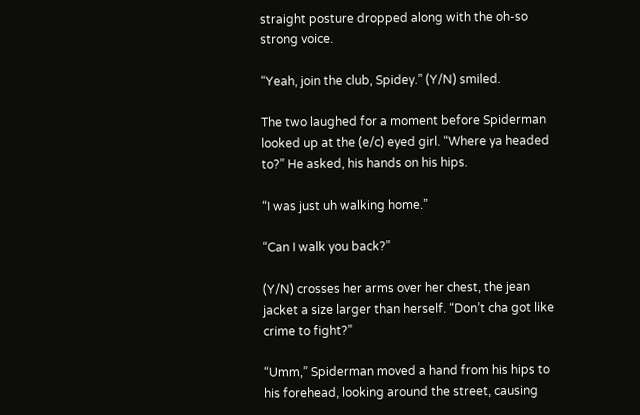straight posture dropped along with the oh-so strong voice.

“Yeah, join the club, Spidey.” (Y/N) smiled.

The two laughed for a moment before Spiderman looked up at the (e/c) eyed girl. “Where ya headed to?” He asked, his hands on his hips.

“I was just uh walking home.”

“Can I walk you back?”

(Y/N) crosses her arms over her chest, the jean jacket a size larger than herself. “Don’t cha got like crime to fight?”

“Umm,” Spiderman moved a hand from his hips to his forehead, looking around the street, causing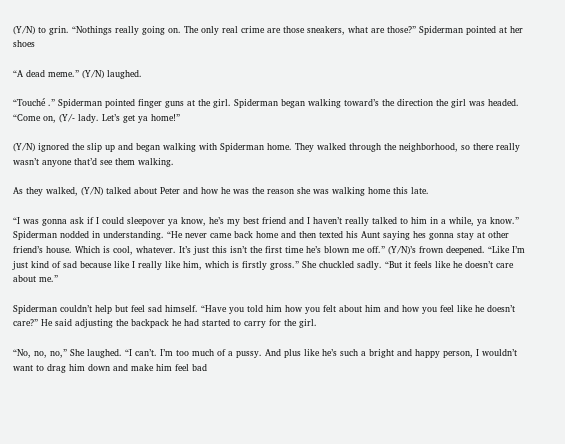(Y/N) to grin. “Nothings really going on. The only real crime are those sneakers, what are those?” Spiderman pointed at her shoes

“A dead meme.” (Y/N) laughed.

“Touché .” Spiderman pointed finger guns at the girl. Spiderman began walking toward’s the direction the girl was headed. “Come on, (Y/- lady. Let’s get ya home!”

(Y/N) ignored the slip up and began walking with Spiderman home. They walked through the neighborhood, so there really wasn’t anyone that’d see them walking.

As they walked, (Y/N) talked about Peter and how he was the reason she was walking home this late.

“I was gonna ask if I could sleepover ya know, he’s my best friend and I haven’t really talked to him in a while, ya know.” Spiderman nodded in understanding. “He never came back home and then texted his Aunt saying hes gonna stay at other friend’s house. Which is cool, whatever. It’s just this isn’t the first time he’s blown me off.” (Y/N)’s frown deepened. “Like I’m just kind of sad because like I really like him, which is firstly gross.” She chuckled sadly. “But it feels like he doesn’t care about me.”

Spiderman couldn’t help but feel sad himself. “Have you told him how you felt about him and how you feel like he doesn’t care?” He said adjusting the backpack he had started to carry for the girl.

“No, no, no,” She laughed. “I can’t. I’m too much of a pussy. And plus like he’s such a bright and happy person, I wouldn’t want to drag him down and make him feel bad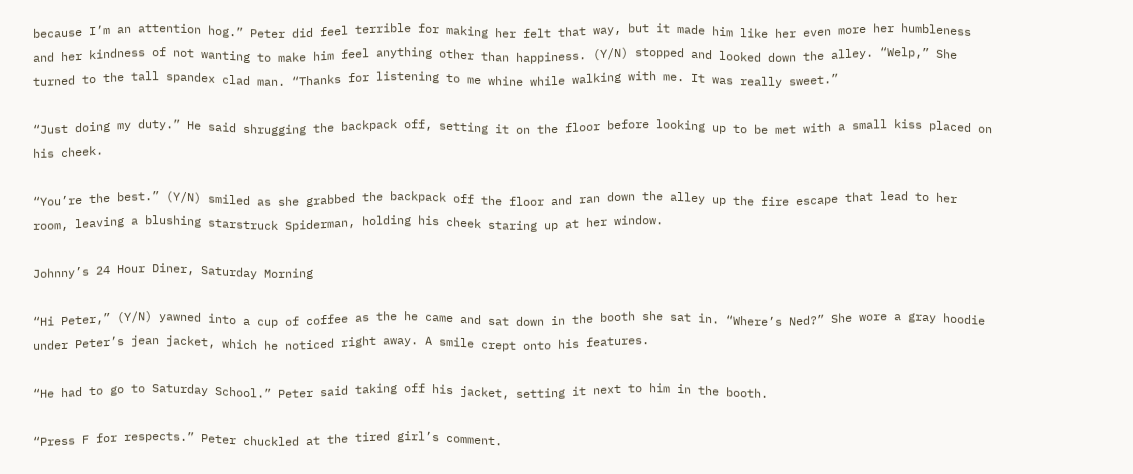because I’m an attention hog.” Peter did feel terrible for making her felt that way, but it made him like her even more her humbleness and her kindness of not wanting to make him feel anything other than happiness. (Y/N) stopped and looked down the alley. “Welp,” She turned to the tall spandex clad man. “Thanks for listening to me whine while walking with me. It was really sweet.”

“Just doing my duty.” He said shrugging the backpack off, setting it on the floor before looking up to be met with a small kiss placed on his cheek.

“You’re the best.” (Y/N) smiled as she grabbed the backpack off the floor and ran down the alley up the fire escape that lead to her room, leaving a blushing starstruck Spiderman, holding his cheek staring up at her window.

Johnny’s 24 Hour Diner, Saturday Morning

“Hi Peter,” (Y/N) yawned into a cup of coffee as the he came and sat down in the booth she sat in. “Where’s Ned?” She wore a gray hoodie under Peter’s jean jacket, which he noticed right away. A smile crept onto his features.

“He had to go to Saturday School.” Peter said taking off his jacket, setting it next to him in the booth.

“Press F for respects.” Peter chuckled at the tired girl’s comment.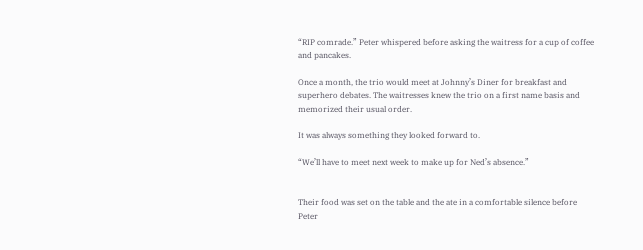“RIP comrade.” Peter whispered before asking the waitress for a cup of coffee and pancakes.

Once a month, the trio would meet at Johnny’s Diner for breakfast and superhero debates. The waitresses knew the trio on a first name basis and memorized their usual order.

It was always something they looked forward to.

“We’ll have to meet next week to make up for Ned’s absence.”


Their food was set on the table and the ate in a comfortable silence before Peter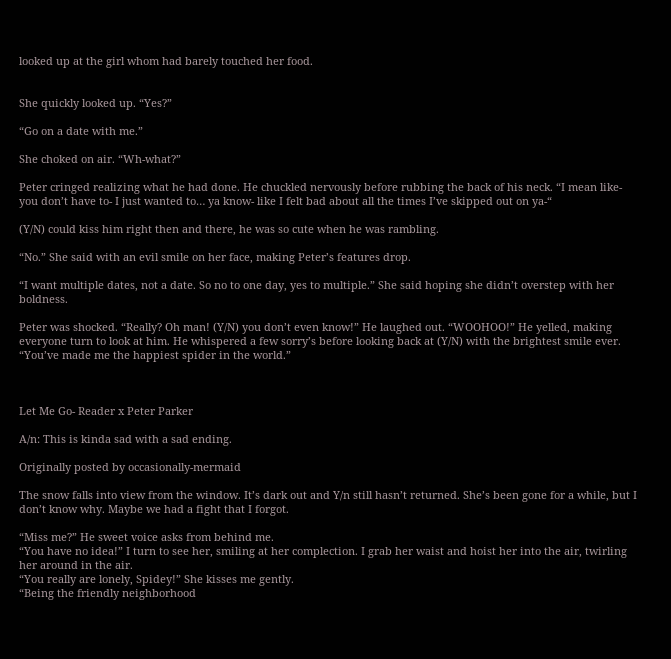looked up at the girl whom had barely touched her food.


She quickly looked up. “Yes?”

“Go on a date with me.”

She choked on air. “Wh-what?”

Peter cringed realizing what he had done. He chuckled nervously before rubbing the back of his neck. “I mean like- you don’t have to- I just wanted to… ya know- like I felt bad about all the times I’ve skipped out on ya-“

(Y/N) could kiss him right then and there, he was so cute when he was rambling.

“No.” She said with an evil smile on her face, making Peter’s features drop.

“I want multiple dates, not a date. So no to one day, yes to multiple.” She said hoping she didn’t overstep with her boldness.

Peter was shocked. “Really? Oh man! (Y/N) you don’t even know!” He laughed out. “WOOHOO!” He yelled, making everyone turn to look at him. He whispered a few sorry’s before looking back at (Y/N) with the brightest smile ever. “You’ve made me the happiest spider in the world.”



Let Me Go- Reader x Peter Parker

A/n: This is kinda sad with a sad ending.

Originally posted by occasionally-mermaid

The snow falls into view from the window. It’s dark out and Y/n still hasn’t returned. She’s been gone for a while, but I don’t know why. Maybe we had a fight that I forgot.

“Miss me?” He sweet voice asks from behind me.
“You have no idea!” I turn to see her, smiling at her complection. I grab her waist and hoist her into the air, twirling her around in the air.
“You really are lonely, Spidey!” She kisses me gently.
“Being the friendly neighborhood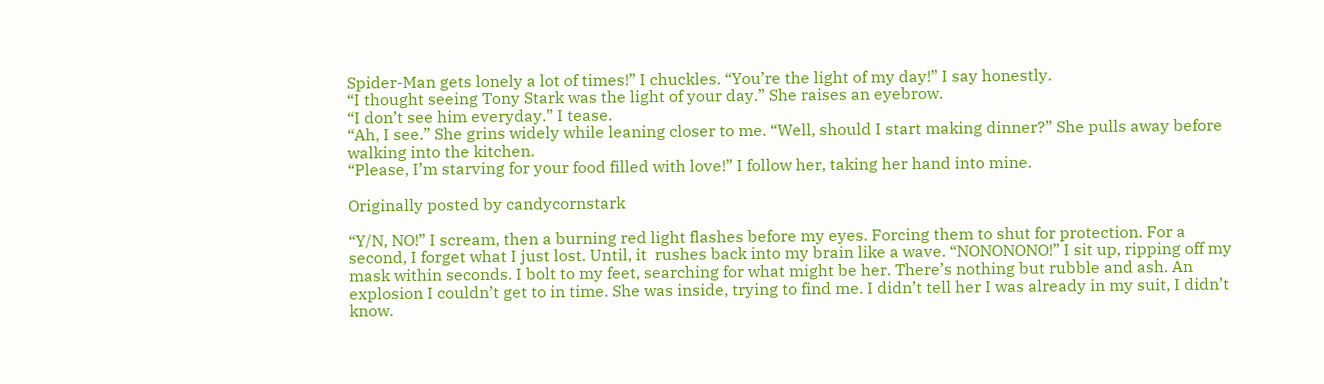Spider-Man gets lonely a lot of times!” I chuckles. “You’re the light of my day!” I say honestly.
“I thought seeing Tony Stark was the light of your day.” She raises an eyebrow.
“I don’t see him everyday.” I tease.
“Ah, I see.” She grins widely while leaning closer to me. “Well, should I start making dinner?” She pulls away before walking into the kitchen.
“Please, I’m starving for your food filled with love!” I follow her, taking her hand into mine.

Originally posted by candycornstark

“Y/N, NO!” I scream, then a burning red light flashes before my eyes. Forcing them to shut for protection. For a second, I forget what I just lost. Until, it  rushes back into my brain like a wave. “NONONONO!” I sit up, ripping off my mask within seconds. I bolt to my feet, searching for what might be her. There’s nothing but rubble and ash. An explosion I couldn’t get to in time. She was inside, trying to find me. I didn’t tell her I was already in my suit, I didn’t know.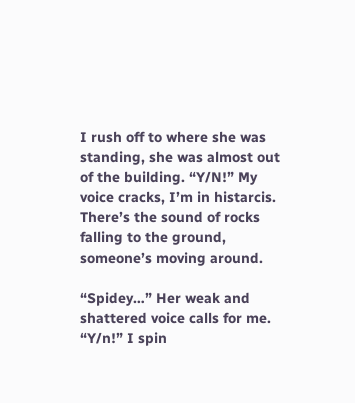I rush off to where she was standing, she was almost out of the building. “Y/N!” My voice cracks, I’m in histarcis. There’s the sound of rocks falling to the ground, someone’s moving around.

“Spidey…” Her weak and shattered voice calls for me.
“Y/n!” I spin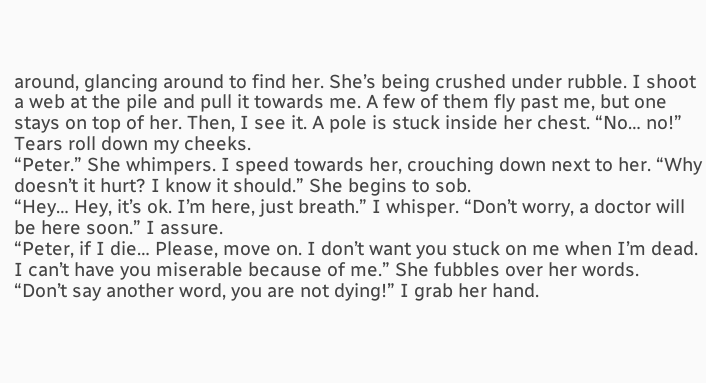around, glancing around to find her. She’s being crushed under rubble. I shoot a web at the pile and pull it towards me. A few of them fly past me, but one stays on top of her. Then, I see it. A pole is stuck inside her chest. “No… no!” Tears roll down my cheeks.
“Peter.” She whimpers. I speed towards her, crouching down next to her. “Why doesn’t it hurt? I know it should.” She begins to sob.
“Hey… Hey, it’s ok. I’m here, just breath.” I whisper. “Don’t worry, a doctor will be here soon.” I assure.
“Peter, if I die… Please, move on. I don’t want you stuck on me when I’m dead. I can’t have you miserable because of me.” She fubbles over her words.
“Don’t say another word, you are not dying!” I grab her hand.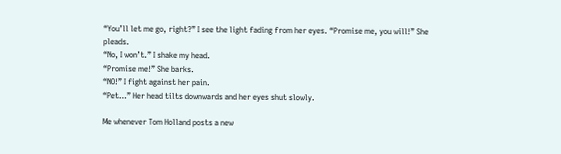“You’ll let me go, right?” I see the light fading from her eyes. “Promise me, you will!” She pleads.
“No, I won’t.” I shake my head.
“Promise me!” She barks.
“NO!” I fight against her pain.
“Pet…” Her head tilts downwards and her eyes shut slowly.

Me whenever Tom Holland posts a new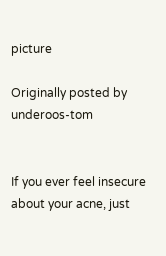picture

Originally posted by underoos-tom


If you ever feel insecure about your acne, just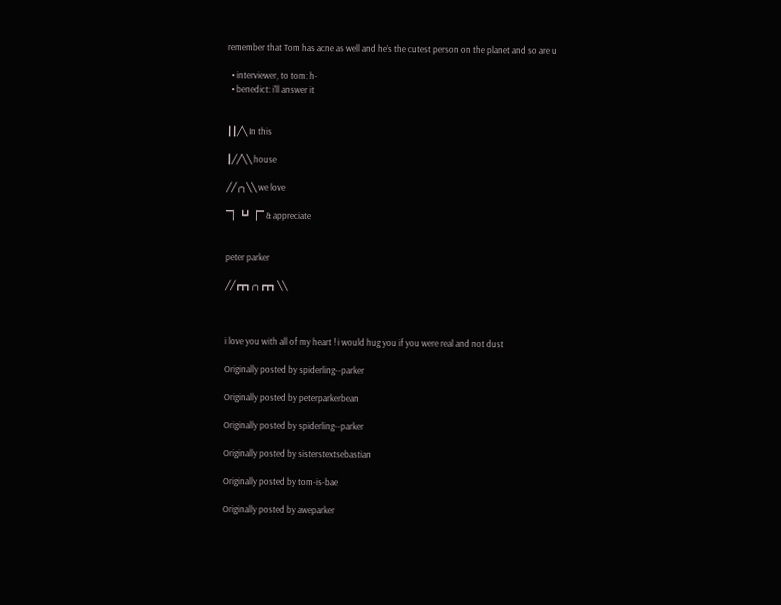remember that Tom has acne as well and he’s the cutest person on the planet and so are u

  • interviewer, to tom: h-
  • benedict: i'll answer it


┃┃╱╲ In this

┃╱╱╲╲ house

╱╱╭╮╲╲ we love

▔▏┗┛▕▔ & appreciate


peter parker

╱╱┏┳┓╭╮┏┳┓ ╲╲



i love you with all of my heart ! i would hug you if you were real and not dust

Originally posted by spiderling--parker

Originally posted by peterparkerbean

Originally posted by spiderling--parker

Originally posted by sisterstextsebastian

Originally posted by tom-is-bae

Originally posted by aweparker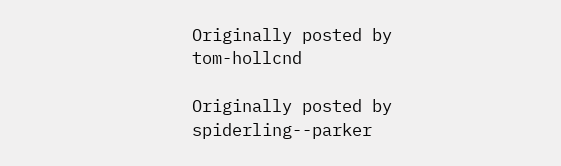Originally posted by tom-hollcnd

Originally posted by spiderling--parker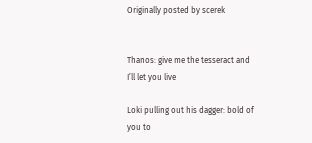Originally posted by scerek


Thanos: give me the tesseract and I’ll let you live

Loki pulling out his dagger: bold of you to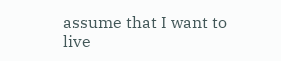assume that I want to live